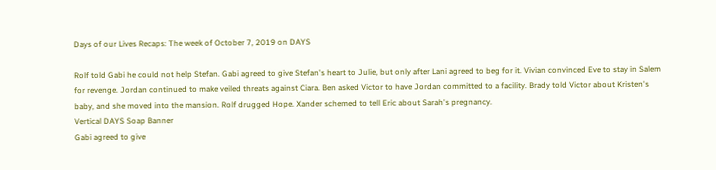Days of our Lives Recaps: The week of October 7, 2019 on DAYS

Rolf told Gabi he could not help Stefan. Gabi agreed to give Stefan's heart to Julie, but only after Lani agreed to beg for it. Vivian convinced Eve to stay in Salem for revenge. Jordan continued to make veiled threats against Ciara. Ben asked Victor to have Jordan committed to a facility. Brady told Victor about Kristen's baby, and she moved into the mansion. Rolf drugged Hope. Xander schemed to tell Eric about Sarah's pregnancy.
Vertical DAYS Soap Banner
Gabi agreed to give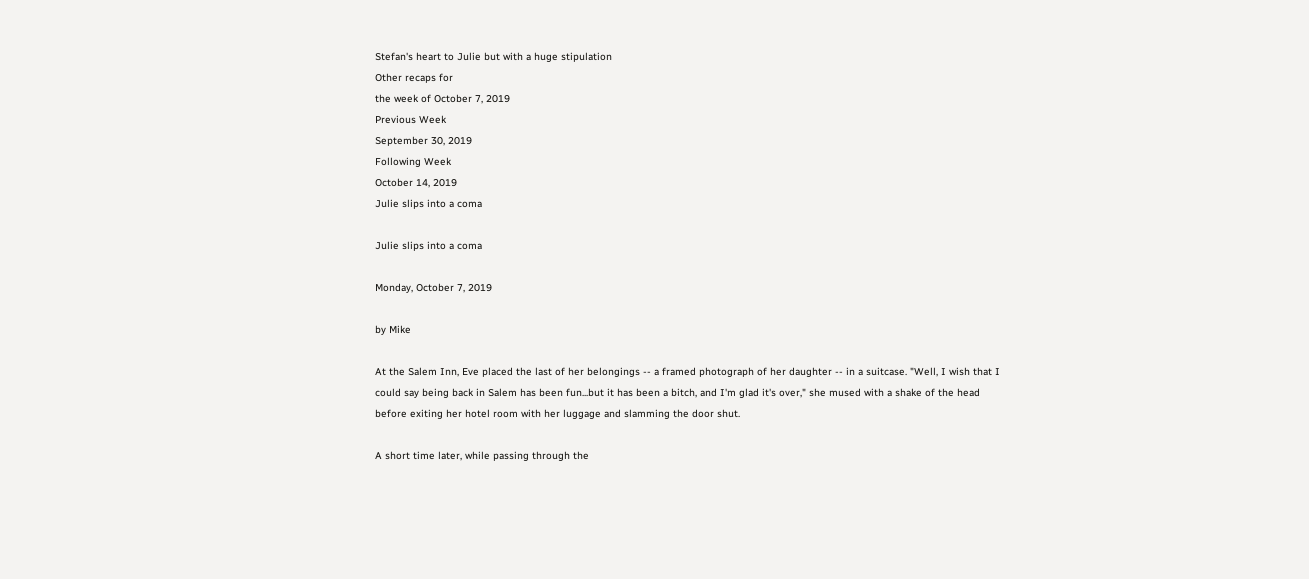Stefan's heart to Julie but with a huge stipulation
Other recaps for
the week of October 7, 2019
Previous Week
September 30, 2019
Following Week
October 14, 2019
Julie slips into a coma

Julie slips into a coma

Monday, October 7, 2019

by Mike

At the Salem Inn, Eve placed the last of her belongings -- a framed photograph of her daughter -- in a suitcase. "Well, I wish that I could say being back in Salem has been fun...but it has been a bitch, and I'm glad it's over," she mused with a shake of the head before exiting her hotel room with her luggage and slamming the door shut.

A short time later, while passing through the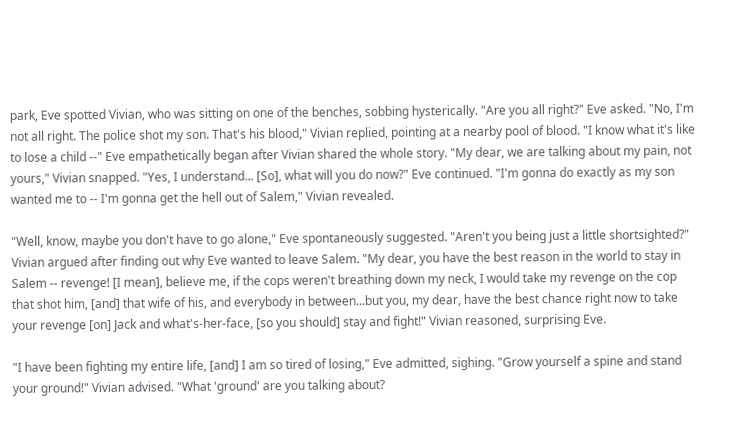park, Eve spotted Vivian, who was sitting on one of the benches, sobbing hysterically. "Are you all right?" Eve asked. "No, I'm not all right. The police shot my son. That's his blood," Vivian replied, pointing at a nearby pool of blood. "I know what it's like to lose a child --" Eve empathetically began after Vivian shared the whole story. "My dear, we are talking about my pain, not yours," Vivian snapped. "Yes, I understand... [So], what will you do now?" Eve continued. "I'm gonna do exactly as my son wanted me to -- I'm gonna get the hell out of Salem," Vivian revealed.

"Well, know, maybe you don't have to go alone," Eve spontaneously suggested. "Aren't you being just a little shortsighted?" Vivian argued after finding out why Eve wanted to leave Salem. "My dear, you have the best reason in the world to stay in Salem -- revenge! [I mean], believe me, if the cops weren't breathing down my neck, I would take my revenge on the cop that shot him, [and] that wife of his, and everybody in between...but you, my dear, have the best chance right now to take your revenge [on] Jack and what's-her-face, [so you should] stay and fight!" Vivian reasoned, surprising Eve.

"I have been fighting my entire life, [and] I am so tired of losing," Eve admitted, sighing. "Grow yourself a spine and stand your ground!" Vivian advised. "What 'ground' are you talking about?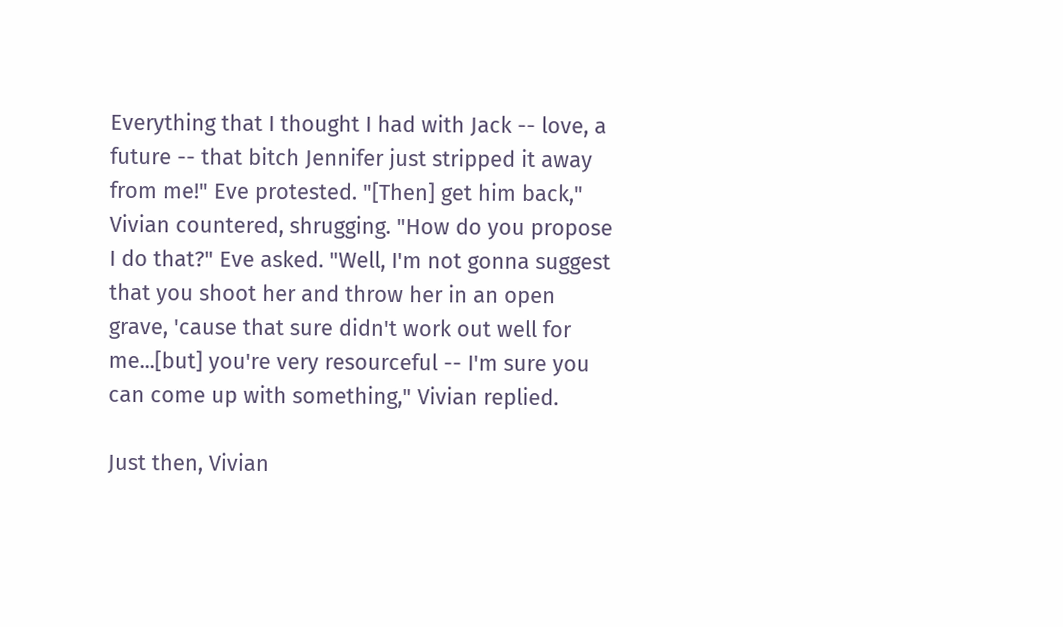Everything that I thought I had with Jack -- love, a future -- that bitch Jennifer just stripped it away from me!" Eve protested. "[Then] get him back," Vivian countered, shrugging. "How do you propose I do that?" Eve asked. "Well, I'm not gonna suggest that you shoot her and throw her in an open grave, 'cause that sure didn't work out well for me...[but] you're very resourceful -- I'm sure you can come up with something," Vivian replied.

Just then, Vivian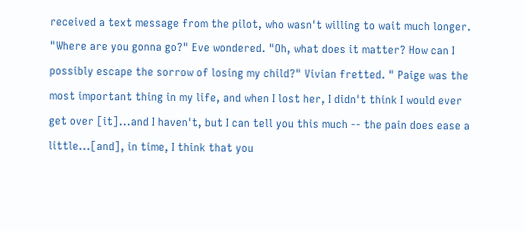received a text message from the pilot, who wasn't willing to wait much longer. "Where are you gonna go?" Eve wondered. "Oh, what does it matter? How can I possibly escape the sorrow of losing my child?" Vivian fretted. " Paige was the most important thing in my life, and when I lost her, I didn't think I would ever get over [it]...and I haven't, but I can tell you this much -- the pain does ease a little...[and], in time, I think that you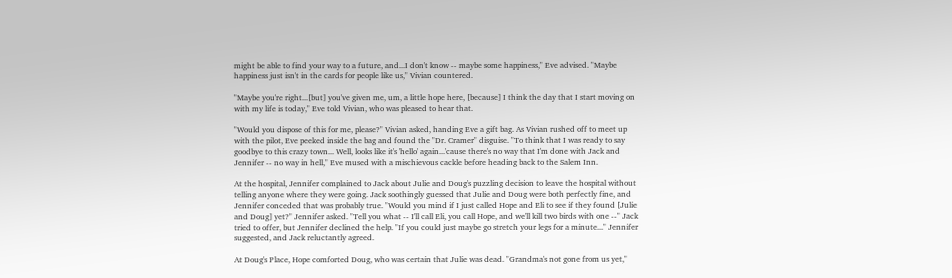might be able to find your way to a future, and...I don't know -- maybe some happiness," Eve advised. "Maybe happiness just isn't in the cards for people like us," Vivian countered.

"Maybe you're right...[but] you've given me, um, a little hope here, [because] I think the day that I start moving on with my life is today," Eve told Vivian, who was pleased to hear that.

"Would you dispose of this for me, please?" Vivian asked, handing Eve a gift bag. As Vivian rushed off to meet up with the pilot, Eve peeked inside the bag and found the "Dr. Cramer" disguise. "To think that I was ready to say goodbye to this crazy town... Well, looks like it's 'hello' again...'cause there's no way that I'm done with Jack and Jennifer -- no way in hell," Eve mused with a mischievous cackle before heading back to the Salem Inn.

At the hospital, Jennifer complained to Jack about Julie and Doug's puzzling decision to leave the hospital without telling anyone where they were going. Jack soothingly guessed that Julie and Doug were both perfectly fine, and Jennifer conceded that was probably true. "Would you mind if I just called Hope and Eli to see if they found [Julie and Doug] yet?" Jennifer asked. "Tell you what -- I'll call Eli, you call Hope, and we'll kill two birds with one --" Jack tried to offer, but Jennifer declined the help. "If you could just maybe go stretch your legs for a minute..." Jennifer suggested, and Jack reluctantly agreed.

At Doug's Place, Hope comforted Doug, who was certain that Julie was dead. "Grandma's not gone from us yet,"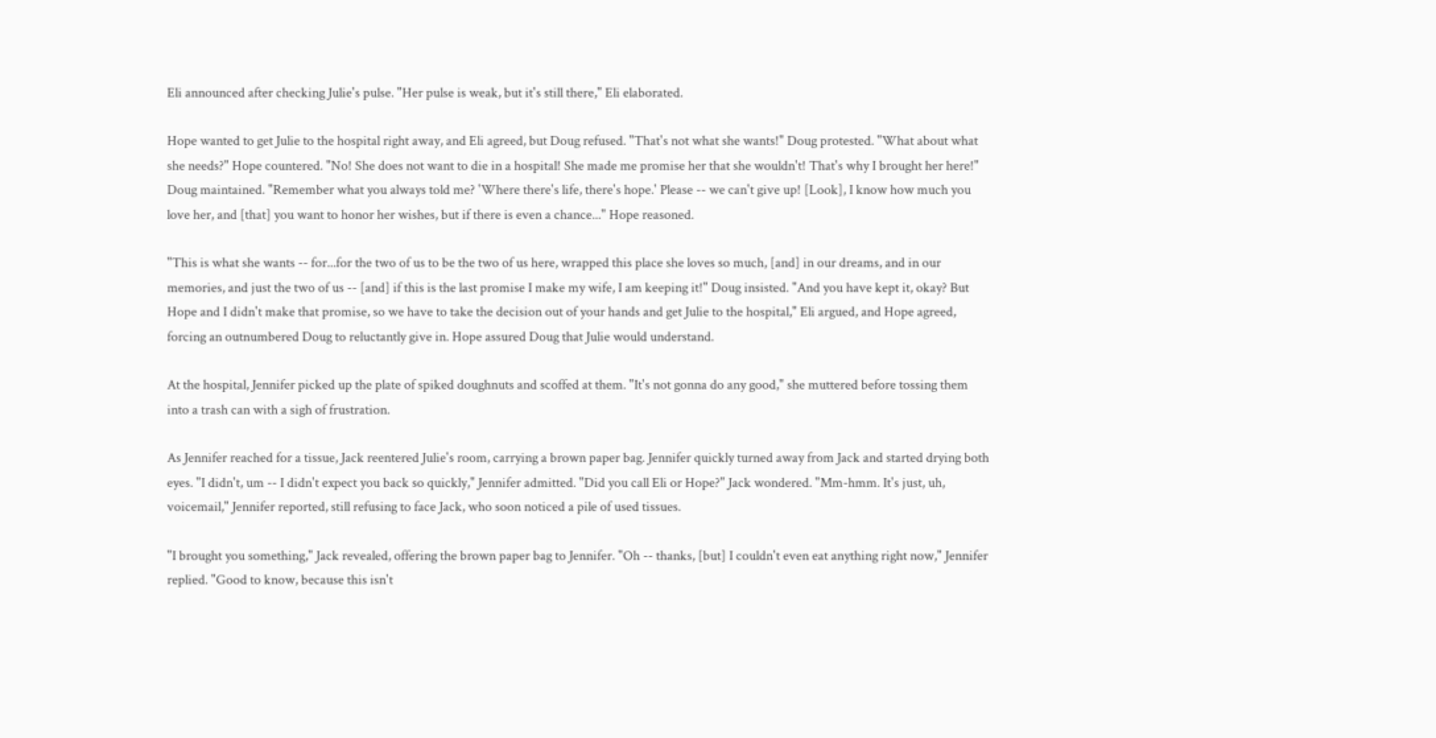Eli announced after checking Julie's pulse. "Her pulse is weak, but it's still there," Eli elaborated.

Hope wanted to get Julie to the hospital right away, and Eli agreed, but Doug refused. "That's not what she wants!" Doug protested. "What about what she needs?" Hope countered. "No! She does not want to die in a hospital! She made me promise her that she wouldn't! That's why I brought her here!" Doug maintained. "Remember what you always told me? 'Where there's life, there's hope.' Please -- we can't give up! [Look], I know how much you love her, and [that] you want to honor her wishes, but if there is even a chance..." Hope reasoned.

"This is what she wants -- for...for the two of us to be the two of us here, wrapped this place she loves so much, [and] in our dreams, and in our memories, and just the two of us -- [and] if this is the last promise I make my wife, I am keeping it!" Doug insisted. "And you have kept it, okay? But Hope and I didn't make that promise, so we have to take the decision out of your hands and get Julie to the hospital," Eli argued, and Hope agreed, forcing an outnumbered Doug to reluctantly give in. Hope assured Doug that Julie would understand.

At the hospital, Jennifer picked up the plate of spiked doughnuts and scoffed at them. "It's not gonna do any good," she muttered before tossing them into a trash can with a sigh of frustration.

As Jennifer reached for a tissue, Jack reentered Julie's room, carrying a brown paper bag. Jennifer quickly turned away from Jack and started drying both eyes. "I didn't, um -- I didn't expect you back so quickly," Jennifer admitted. "Did you call Eli or Hope?" Jack wondered. "Mm-hmm. It's just, uh, voicemail," Jennifer reported, still refusing to face Jack, who soon noticed a pile of used tissues.

"I brought you something," Jack revealed, offering the brown paper bag to Jennifer. "Oh -- thanks, [but] I couldn't even eat anything right now," Jennifer replied. "Good to know, because this isn't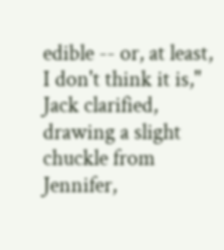edible -- or, at least, I don't think it is," Jack clarified, drawing a slight chuckle from Jennifer,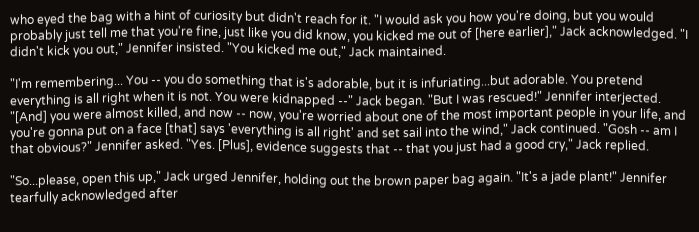who eyed the bag with a hint of curiosity but didn't reach for it. "I would ask you how you're doing, but you would probably just tell me that you're fine, just like you did know, you kicked me out of [here earlier]," Jack acknowledged. "I didn't kick you out," Jennifer insisted. "You kicked me out," Jack maintained.

"I'm remembering... You -- you do something that is's adorable, but it is infuriating...but adorable. You pretend everything is all right when it is not. You were kidnapped --" Jack began. "But I was rescued!" Jennifer interjected. "[And] you were almost killed, and now -- now, you're worried about one of the most important people in your life, and you're gonna put on a face [that] says 'everything is all right' and set sail into the wind," Jack continued. "Gosh -- am I that obvious?" Jennifer asked. "Yes. [Plus], evidence suggests that -- that you just had a good cry," Jack replied.

"So...please, open this up," Jack urged Jennifer, holding out the brown paper bag again. "It's a jade plant!" Jennifer tearfully acknowledged after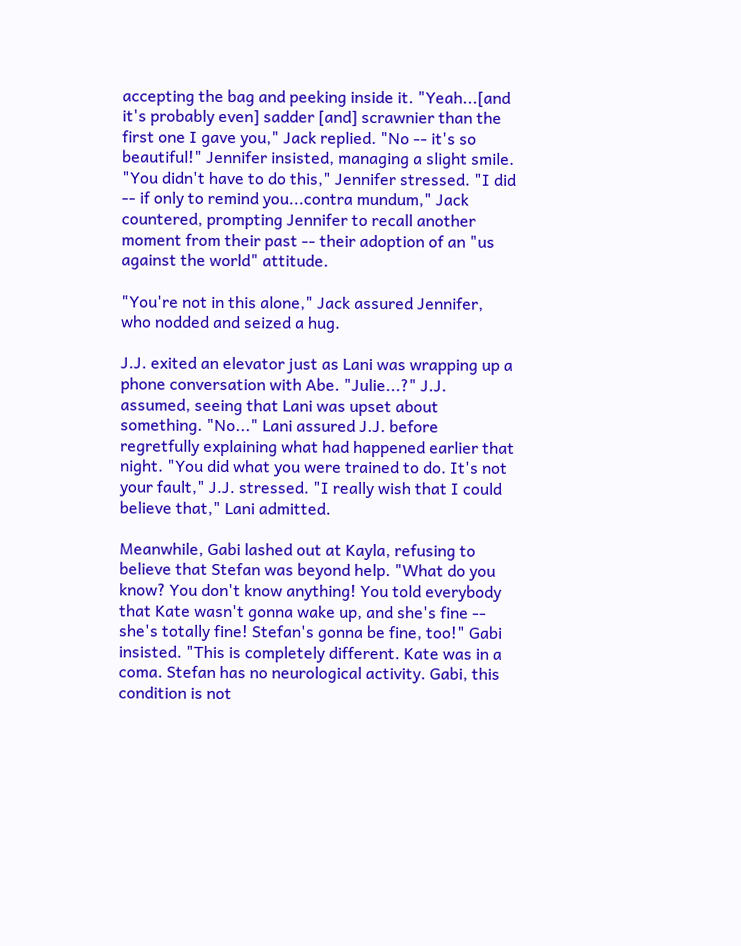accepting the bag and peeking inside it. "Yeah...[and it's probably even] sadder [and] scrawnier than the first one I gave you," Jack replied. "No -- it's so beautiful!" Jennifer insisted, managing a slight smile. "You didn't have to do this," Jennifer stressed. "I did -- if only to remind you...contra mundum," Jack countered, prompting Jennifer to recall another moment from their past -- their adoption of an "us against the world" attitude.

"You're not in this alone," Jack assured Jennifer, who nodded and seized a hug.

J.J. exited an elevator just as Lani was wrapping up a phone conversation with Abe. "Julie...?" J.J. assumed, seeing that Lani was upset about something. "No..." Lani assured J.J. before regretfully explaining what had happened earlier that night. "You did what you were trained to do. It's not your fault," J.J. stressed. "I really wish that I could believe that," Lani admitted.

Meanwhile, Gabi lashed out at Kayla, refusing to believe that Stefan was beyond help. "What do you know? You don't know anything! You told everybody that Kate wasn't gonna wake up, and she's fine -- she's totally fine! Stefan's gonna be fine, too!" Gabi insisted. "This is completely different. Kate was in a coma. Stefan has no neurological activity. Gabi, this condition is not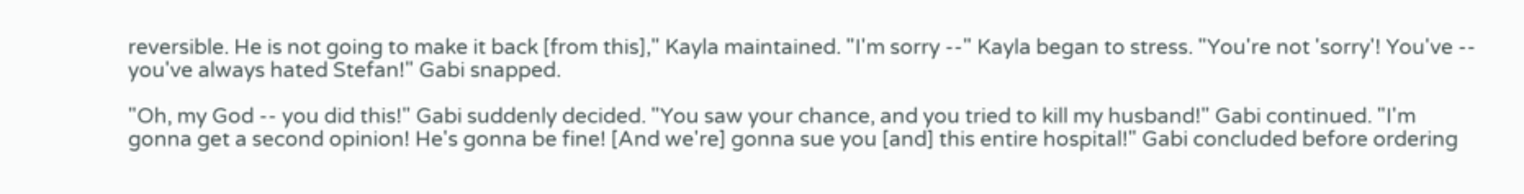reversible. He is not going to make it back [from this]," Kayla maintained. "I'm sorry --" Kayla began to stress. "You're not 'sorry'! You've -- you've always hated Stefan!" Gabi snapped.

"Oh, my God -- you did this!" Gabi suddenly decided. "You saw your chance, and you tried to kill my husband!" Gabi continued. "I'm gonna get a second opinion! He's gonna be fine! [And we're] gonna sue you [and] this entire hospital!" Gabi concluded before ordering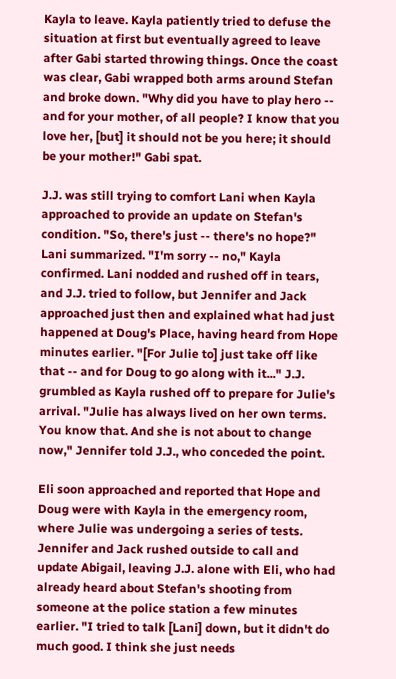Kayla to leave. Kayla patiently tried to defuse the situation at first but eventually agreed to leave after Gabi started throwing things. Once the coast was clear, Gabi wrapped both arms around Stefan and broke down. "Why did you have to play hero -- and for your mother, of all people? I know that you love her, [but] it should not be you here; it should be your mother!" Gabi spat.

J.J. was still trying to comfort Lani when Kayla approached to provide an update on Stefan's condition. "So, there's just -- there's no hope?" Lani summarized. "I'm sorry -- no," Kayla confirmed. Lani nodded and rushed off in tears, and J.J. tried to follow, but Jennifer and Jack approached just then and explained what had just happened at Doug's Place, having heard from Hope minutes earlier. "[For Julie to] just take off like that -- and for Doug to go along with it..." J.J. grumbled as Kayla rushed off to prepare for Julie's arrival. "Julie has always lived on her own terms. You know that. And she is not about to change now," Jennifer told J.J., who conceded the point.

Eli soon approached and reported that Hope and Doug were with Kayla in the emergency room, where Julie was undergoing a series of tests. Jennifer and Jack rushed outside to call and update Abigail, leaving J.J. alone with Eli, who had already heard about Stefan's shooting from someone at the police station a few minutes earlier. "I tried to talk [Lani] down, but it didn't do much good. I think she just needs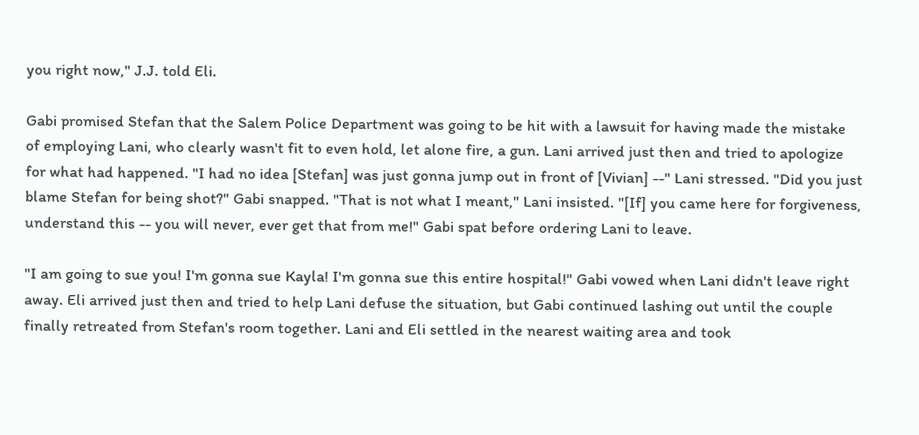you right now," J.J. told Eli.

Gabi promised Stefan that the Salem Police Department was going to be hit with a lawsuit for having made the mistake of employing Lani, who clearly wasn't fit to even hold, let alone fire, a gun. Lani arrived just then and tried to apologize for what had happened. "I had no idea [Stefan] was just gonna jump out in front of [Vivian] --" Lani stressed. "Did you just blame Stefan for being shot?" Gabi snapped. "That is not what I meant," Lani insisted. "[If] you came here for forgiveness, understand this -- you will never, ever get that from me!" Gabi spat before ordering Lani to leave.

"I am going to sue you! I'm gonna sue Kayla! I'm gonna sue this entire hospital!" Gabi vowed when Lani didn't leave right away. Eli arrived just then and tried to help Lani defuse the situation, but Gabi continued lashing out until the couple finally retreated from Stefan's room together. Lani and Eli settled in the nearest waiting area and took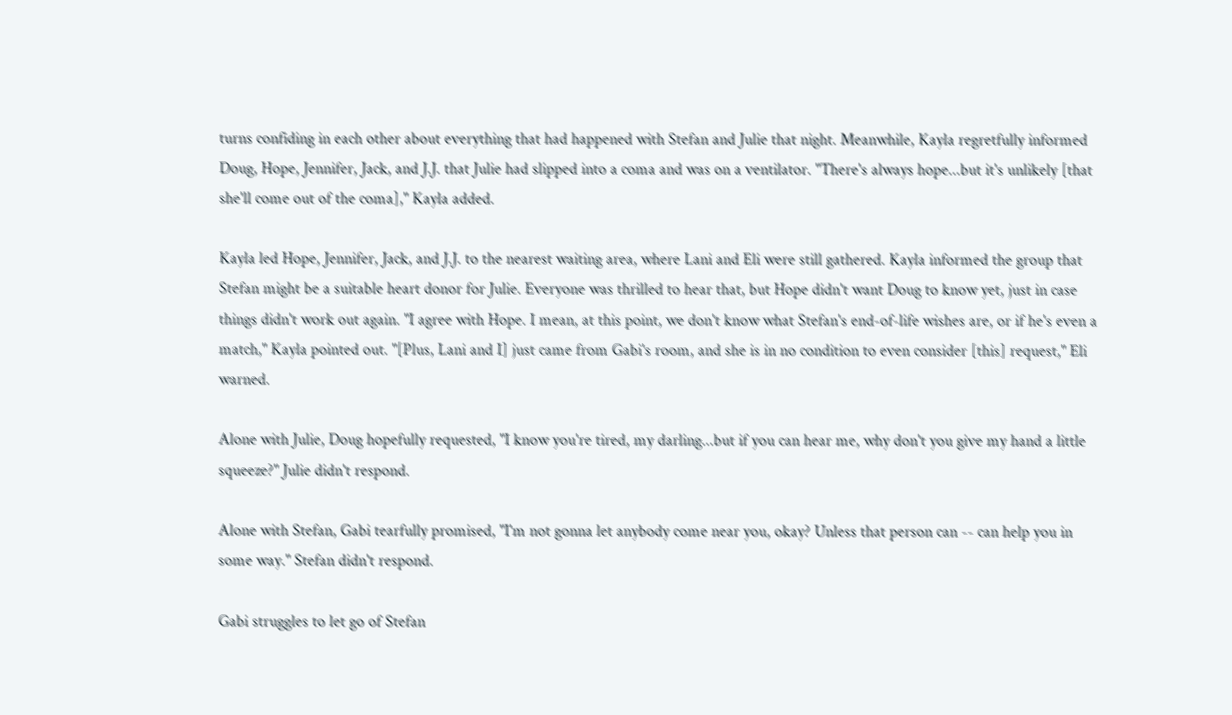turns confiding in each other about everything that had happened with Stefan and Julie that night. Meanwhile, Kayla regretfully informed Doug, Hope, Jennifer, Jack, and J.J. that Julie had slipped into a coma and was on a ventilator. "There's always hope...but it's unlikely [that she'll come out of the coma]," Kayla added.

Kayla led Hope, Jennifer, Jack, and J.J. to the nearest waiting area, where Lani and Eli were still gathered. Kayla informed the group that Stefan might be a suitable heart donor for Julie. Everyone was thrilled to hear that, but Hope didn't want Doug to know yet, just in case things didn't work out again. "I agree with Hope. I mean, at this point, we don't know what Stefan's end-of-life wishes are, or if he's even a match," Kayla pointed out. "[Plus, Lani and I] just came from Gabi's room, and she is in no condition to even consider [this] request," Eli warned.

Alone with Julie, Doug hopefully requested, "I know you're tired, my darling...but if you can hear me, why don't you give my hand a little squeeze?" Julie didn't respond.

Alone with Stefan, Gabi tearfully promised, "I'm not gonna let anybody come near you, okay? Unless that person can -- can help you in some way." Stefan didn't respond.

Gabi struggles to let go of Stefan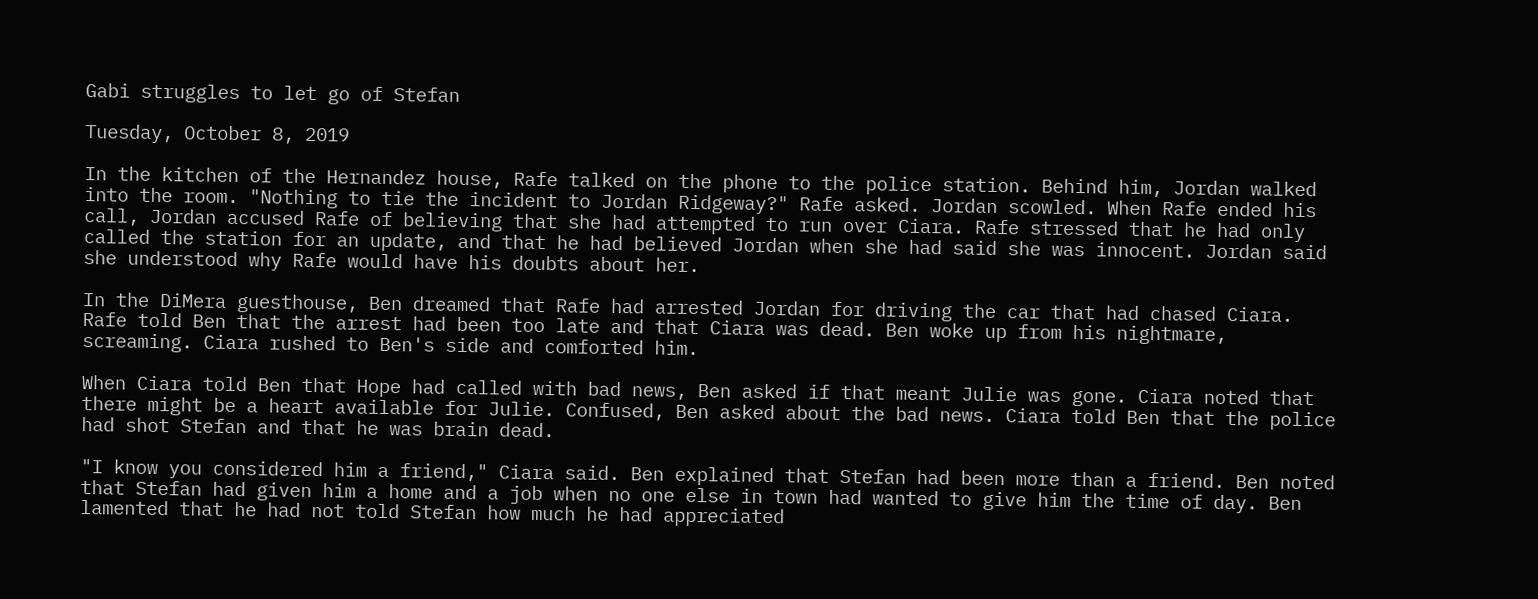Gabi struggles to let go of Stefan

Tuesday, October 8, 2019

In the kitchen of the Hernandez house, Rafe talked on the phone to the police station. Behind him, Jordan walked into the room. "Nothing to tie the incident to Jordan Ridgeway?" Rafe asked. Jordan scowled. When Rafe ended his call, Jordan accused Rafe of believing that she had attempted to run over Ciara. Rafe stressed that he had only called the station for an update, and that he had believed Jordan when she had said she was innocent. Jordan said she understood why Rafe would have his doubts about her.

In the DiMera guesthouse, Ben dreamed that Rafe had arrested Jordan for driving the car that had chased Ciara. Rafe told Ben that the arrest had been too late and that Ciara was dead. Ben woke up from his nightmare, screaming. Ciara rushed to Ben's side and comforted him.

When Ciara told Ben that Hope had called with bad news, Ben asked if that meant Julie was gone. Ciara noted that there might be a heart available for Julie. Confused, Ben asked about the bad news. Ciara told Ben that the police had shot Stefan and that he was brain dead.

"I know you considered him a friend," Ciara said. Ben explained that Stefan had been more than a friend. Ben noted that Stefan had given him a home and a job when no one else in town had wanted to give him the time of day. Ben lamented that he had not told Stefan how much he had appreciated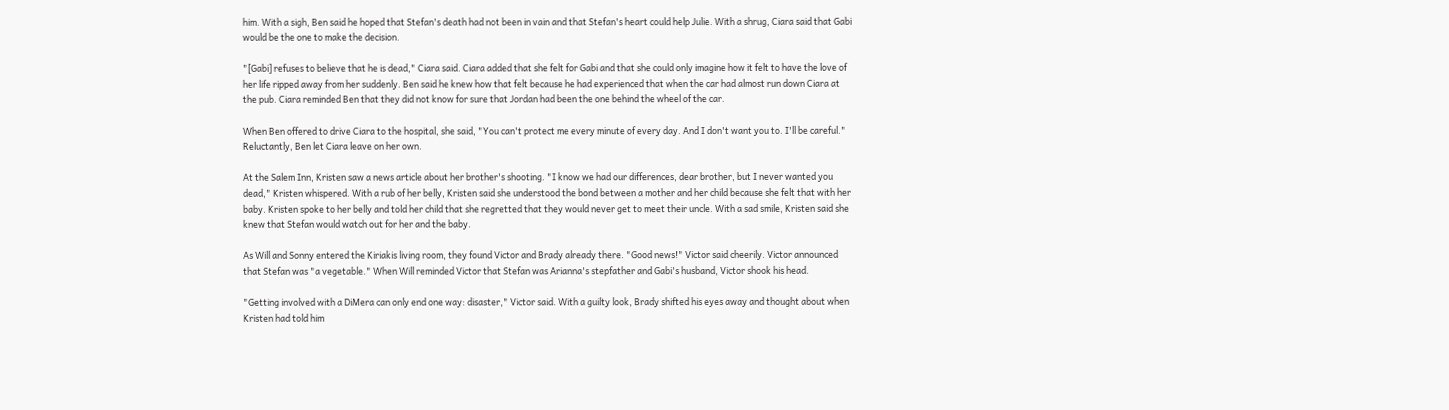him. With a sigh, Ben said he hoped that Stefan's death had not been in vain and that Stefan's heart could help Julie. With a shrug, Ciara said that Gabi would be the one to make the decision.

"[Gabi] refuses to believe that he is dead," Ciara said. Ciara added that she felt for Gabi and that she could only imagine how it felt to have the love of her life ripped away from her suddenly. Ben said he knew how that felt because he had experienced that when the car had almost run down Ciara at the pub. Ciara reminded Ben that they did not know for sure that Jordan had been the one behind the wheel of the car.

When Ben offered to drive Ciara to the hospital, she said, "You can't protect me every minute of every day. And I don't want you to. I'll be careful." Reluctantly, Ben let Ciara leave on her own.

At the Salem Inn, Kristen saw a news article about her brother's shooting. "I know we had our differences, dear brother, but I never wanted you dead," Kristen whispered. With a rub of her belly, Kristen said she understood the bond between a mother and her child because she felt that with her baby. Kristen spoke to her belly and told her child that she regretted that they would never get to meet their uncle. With a sad smile, Kristen said she knew that Stefan would watch out for her and the baby.

As Will and Sonny entered the Kiriakis living room, they found Victor and Brady already there. "Good news!" Victor said cheerily. Victor announced that Stefan was "a vegetable." When Will reminded Victor that Stefan was Arianna's stepfather and Gabi's husband, Victor shook his head.

"Getting involved with a DiMera can only end one way: disaster," Victor said. With a guilty look, Brady shifted his eyes away and thought about when Kristen had told him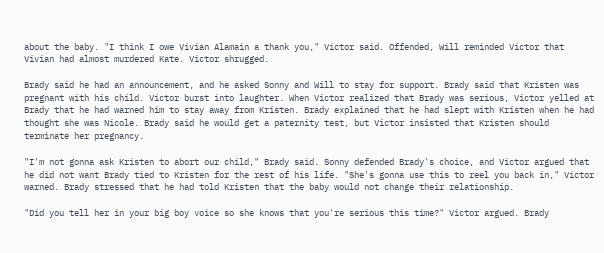about the baby. "I think I owe Vivian Alamain a thank you," Victor said. Offended, Will reminded Victor that Vivian had almost murdered Kate. Victor shrugged.

Brady said he had an announcement, and he asked Sonny and Will to stay for support. Brady said that Kristen was pregnant with his child. Victor burst into laughter. When Victor realized that Brady was serious, Victor yelled at Brady that he had warned him to stay away from Kristen. Brady explained that he had slept with Kristen when he had thought she was Nicole. Brady said he would get a paternity test, but Victor insisted that Kristen should terminate her pregnancy.

"I'm not gonna ask Kristen to abort our child," Brady said. Sonny defended Brady's choice, and Victor argued that he did not want Brady tied to Kristen for the rest of his life. "She's gonna use this to reel you back in," Victor warned. Brady stressed that he had told Kristen that the baby would not change their relationship.

"Did you tell her in your big boy voice so she knows that you're serious this time?" Victor argued. Brady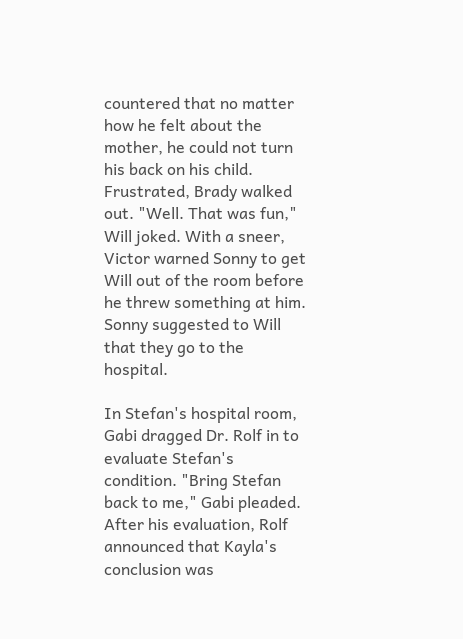countered that no matter how he felt about the mother, he could not turn his back on his child. Frustrated, Brady walked out. "Well. That was fun," Will joked. With a sneer, Victor warned Sonny to get Will out of the room before he threw something at him. Sonny suggested to Will that they go to the hospital.

In Stefan's hospital room, Gabi dragged Dr. Rolf in to evaluate Stefan's condition. "Bring Stefan back to me," Gabi pleaded. After his evaluation, Rolf announced that Kayla's conclusion was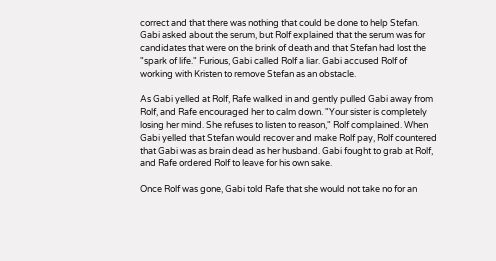correct and that there was nothing that could be done to help Stefan. Gabi asked about the serum, but Rolf explained that the serum was for candidates that were on the brink of death and that Stefan had lost the "spark of life." Furious, Gabi called Rolf a liar. Gabi accused Rolf of working with Kristen to remove Stefan as an obstacle.

As Gabi yelled at Rolf, Rafe walked in and gently pulled Gabi away from Rolf, and Rafe encouraged her to calm down. "Your sister is completely losing her mind. She refuses to listen to reason," Rolf complained. When Gabi yelled that Stefan would recover and make Rolf pay, Rolf countered that Gabi was as brain dead as her husband. Gabi fought to grab at Rolf, and Rafe ordered Rolf to leave for his own sake.

Once Rolf was gone, Gabi told Rafe that she would not take no for an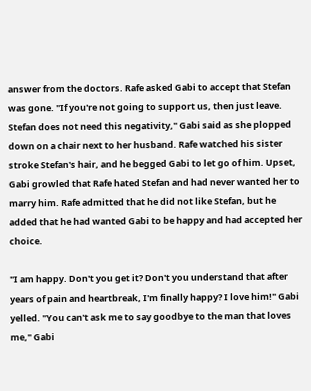answer from the doctors. Rafe asked Gabi to accept that Stefan was gone. "If you're not going to support us, then just leave. Stefan does not need this negativity," Gabi said as she plopped down on a chair next to her husband. Rafe watched his sister stroke Stefan's hair, and he begged Gabi to let go of him. Upset, Gabi growled that Rafe hated Stefan and had never wanted her to marry him. Rafe admitted that he did not like Stefan, but he added that he had wanted Gabi to be happy and had accepted her choice.

"I am happy. Don't you get it? Don't you understand that after years of pain and heartbreak, I'm finally happy? I love him!" Gabi yelled. "You can't ask me to say goodbye to the man that loves me," Gabi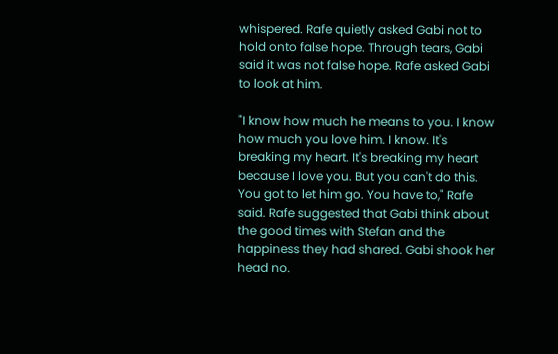whispered. Rafe quietly asked Gabi not to hold onto false hope. Through tears, Gabi said it was not false hope. Rafe asked Gabi to look at him.

"I know how much he means to you. I know how much you love him. I know. It's breaking my heart. It's breaking my heart because I love you. But you can't do this. You got to let him go. You have to," Rafe said. Rafe suggested that Gabi think about the good times with Stefan and the happiness they had shared. Gabi shook her head no.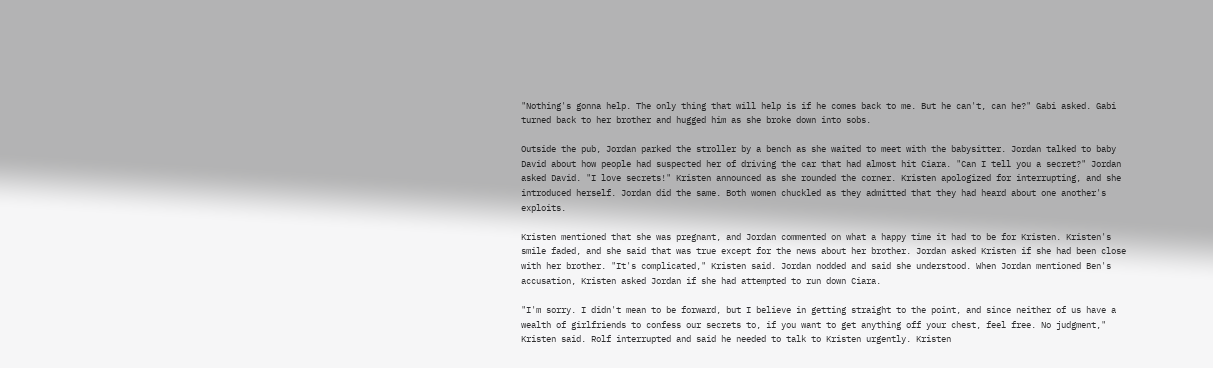"Nothing's gonna help. The only thing that will help is if he comes back to me. But he can't, can he?" Gabi asked. Gabi turned back to her brother and hugged him as she broke down into sobs.

Outside the pub, Jordan parked the stroller by a bench as she waited to meet with the babysitter. Jordan talked to baby David about how people had suspected her of driving the car that had almost hit Ciara. "Can I tell you a secret?" Jordan asked David. "I love secrets!" Kristen announced as she rounded the corner. Kristen apologized for interrupting, and she introduced herself. Jordan did the same. Both women chuckled as they admitted that they had heard about one another's exploits.

Kristen mentioned that she was pregnant, and Jordan commented on what a happy time it had to be for Kristen. Kristen's smile faded, and she said that was true except for the news about her brother. Jordan asked Kristen if she had been close with her brother. "It's complicated," Kristen said. Jordan nodded and said she understood. When Jordan mentioned Ben's accusation, Kristen asked Jordan if she had attempted to run down Ciara.

"I'm sorry. I didn't mean to be forward, but I believe in getting straight to the point, and since neither of us have a wealth of girlfriends to confess our secrets to, if you want to get anything off your chest, feel free. No judgment," Kristen said. Rolf interrupted and said he needed to talk to Kristen urgently. Kristen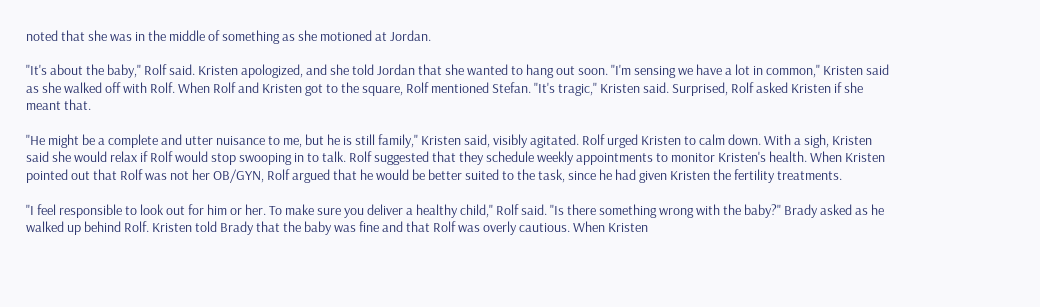noted that she was in the middle of something as she motioned at Jordan.

"It's about the baby," Rolf said. Kristen apologized, and she told Jordan that she wanted to hang out soon. "I'm sensing we have a lot in common," Kristen said as she walked off with Rolf. When Rolf and Kristen got to the square, Rolf mentioned Stefan. "It's tragic," Kristen said. Surprised, Rolf asked Kristen if she meant that.

"He might be a complete and utter nuisance to me, but he is still family," Kristen said, visibly agitated. Rolf urged Kristen to calm down. With a sigh, Kristen said she would relax if Rolf would stop swooping in to talk. Rolf suggested that they schedule weekly appointments to monitor Kristen's health. When Kristen pointed out that Rolf was not her OB/GYN, Rolf argued that he would be better suited to the task, since he had given Kristen the fertility treatments.

"I feel responsible to look out for him or her. To make sure you deliver a healthy child," Rolf said. "Is there something wrong with the baby?" Brady asked as he walked up behind Rolf. Kristen told Brady that the baby was fine and that Rolf was overly cautious. When Kristen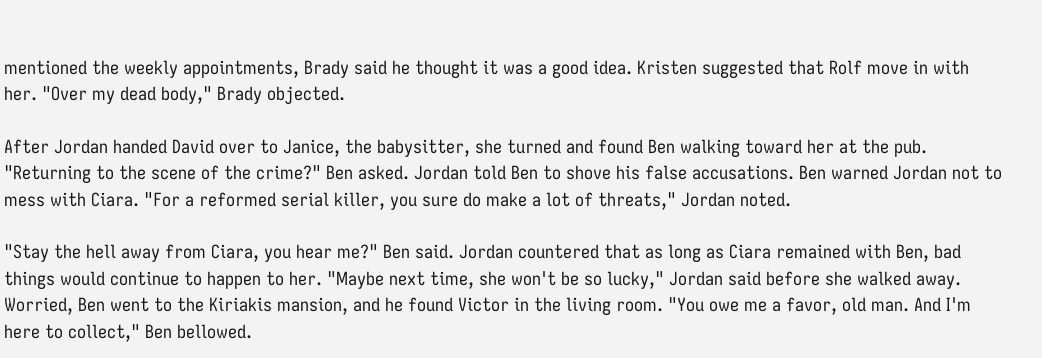mentioned the weekly appointments, Brady said he thought it was a good idea. Kristen suggested that Rolf move in with her. "Over my dead body," Brady objected.

After Jordan handed David over to Janice, the babysitter, she turned and found Ben walking toward her at the pub. "Returning to the scene of the crime?" Ben asked. Jordan told Ben to shove his false accusations. Ben warned Jordan not to mess with Ciara. "For a reformed serial killer, you sure do make a lot of threats," Jordan noted.

"Stay the hell away from Ciara, you hear me?" Ben said. Jordan countered that as long as Ciara remained with Ben, bad things would continue to happen to her. "Maybe next time, she won't be so lucky," Jordan said before she walked away. Worried, Ben went to the Kiriakis mansion, and he found Victor in the living room. "You owe me a favor, old man. And I'm here to collect," Ben bellowed.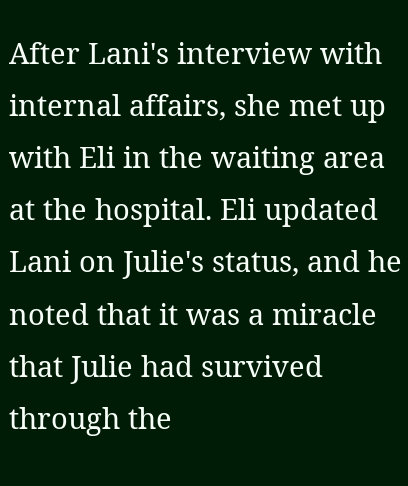After Lani's interview with internal affairs, she met up with Eli in the waiting area at the hospital. Eli updated Lani on Julie's status, and he noted that it was a miracle that Julie had survived through the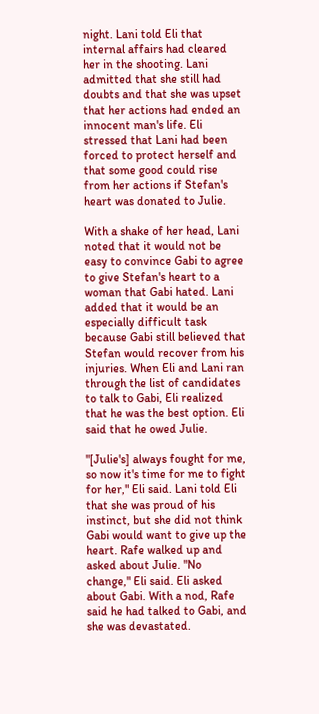night. Lani told Eli that internal affairs had cleared her in the shooting. Lani admitted that she still had doubts and that she was upset that her actions had ended an innocent man's life. Eli stressed that Lani had been forced to protect herself and that some good could rise from her actions if Stefan's heart was donated to Julie.

With a shake of her head, Lani noted that it would not be easy to convince Gabi to agree to give Stefan's heart to a woman that Gabi hated. Lani added that it would be an especially difficult task because Gabi still believed that Stefan would recover from his injuries. When Eli and Lani ran through the list of candidates to talk to Gabi, Eli realized that he was the best option. Eli said that he owed Julie.

"[Julie's] always fought for me, so now it's time for me to fight for her," Eli said. Lani told Eli that she was proud of his instinct, but she did not think Gabi would want to give up the heart. Rafe walked up and asked about Julie. "No change," Eli said. Eli asked about Gabi. With a nod, Rafe said he had talked to Gabi, and she was devastated.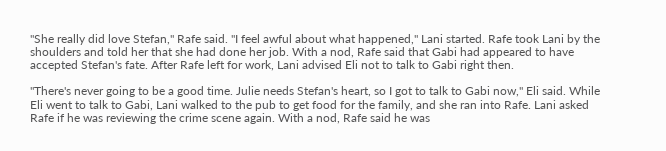"She really did love Stefan," Rafe said. "I feel awful about what happened," Lani started. Rafe took Lani by the shoulders and told her that she had done her job. With a nod, Rafe said that Gabi had appeared to have accepted Stefan's fate. After Rafe left for work, Lani advised Eli not to talk to Gabi right then.

"There's never going to be a good time. Julie needs Stefan's heart, so I got to talk to Gabi now," Eli said. While Eli went to talk to Gabi, Lani walked to the pub to get food for the family, and she ran into Rafe. Lani asked Rafe if he was reviewing the crime scene again. With a nod, Rafe said he was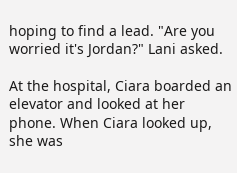hoping to find a lead. "Are you worried it's Jordan?" Lani asked.

At the hospital, Ciara boarded an elevator and looked at her phone. When Ciara looked up, she was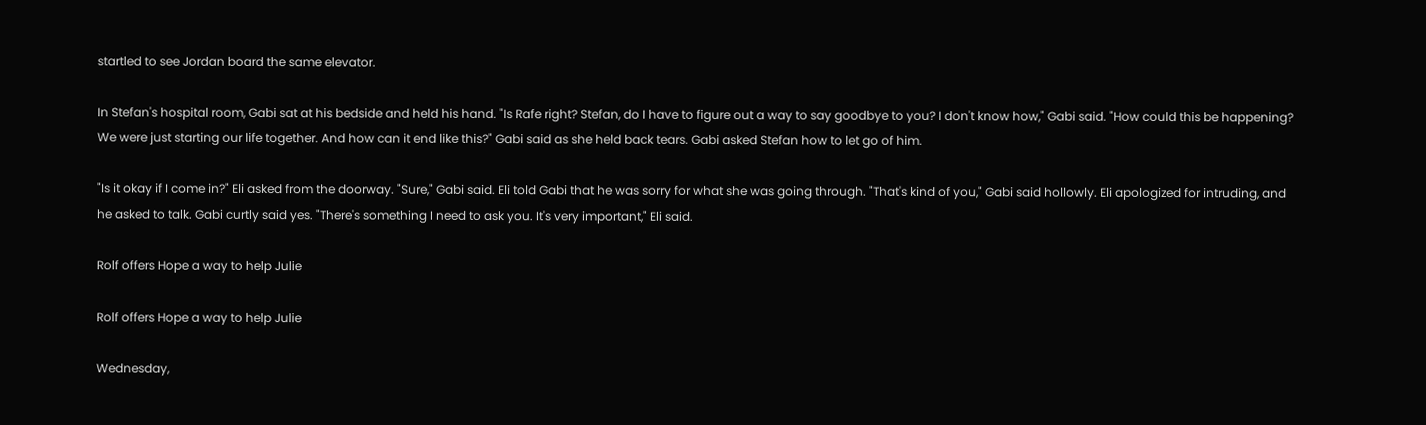startled to see Jordan board the same elevator.

In Stefan's hospital room, Gabi sat at his bedside and held his hand. "Is Rafe right? Stefan, do I have to figure out a way to say goodbye to you? I don't know how," Gabi said. "How could this be happening? We were just starting our life together. And how can it end like this?" Gabi said as she held back tears. Gabi asked Stefan how to let go of him.

"Is it okay if I come in?" Eli asked from the doorway. "Sure," Gabi said. Eli told Gabi that he was sorry for what she was going through. "That's kind of you," Gabi said hollowly. Eli apologized for intruding, and he asked to talk. Gabi curtly said yes. "There's something I need to ask you. It's very important," Eli said.

Rolf offers Hope a way to help Julie

Rolf offers Hope a way to help Julie

Wednesday,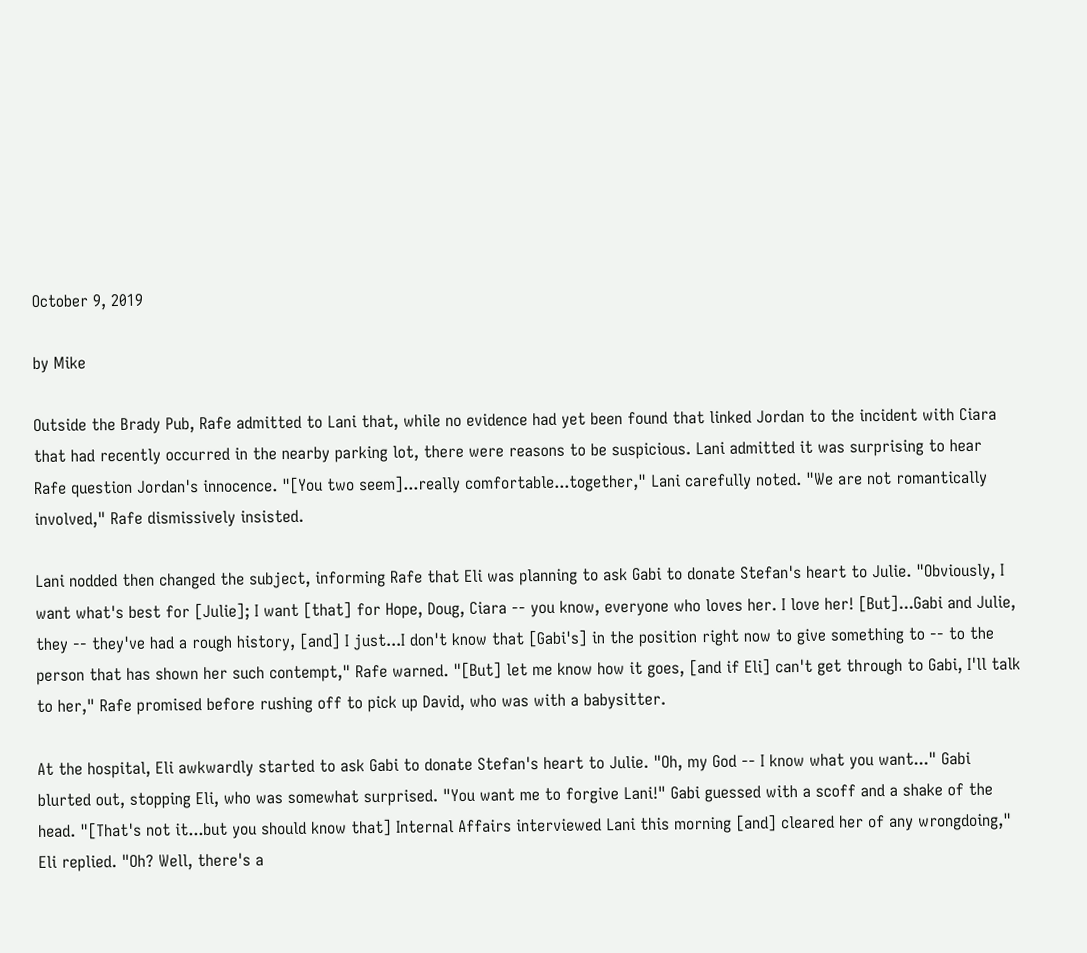October 9, 2019

by Mike

Outside the Brady Pub, Rafe admitted to Lani that, while no evidence had yet been found that linked Jordan to the incident with Ciara that had recently occurred in the nearby parking lot, there were reasons to be suspicious. Lani admitted it was surprising to hear Rafe question Jordan's innocence. "[You two seem]...really comfortable...together," Lani carefully noted. "We are not romantically involved," Rafe dismissively insisted.

Lani nodded then changed the subject, informing Rafe that Eli was planning to ask Gabi to donate Stefan's heart to Julie. "Obviously, I want what's best for [Julie]; I want [that] for Hope, Doug, Ciara -- you know, everyone who loves her. I love her! [But]...Gabi and Julie, they -- they've had a rough history, [and] I just...I don't know that [Gabi's] in the position right now to give something to -- to the person that has shown her such contempt," Rafe warned. "[But] let me know how it goes, [and if Eli] can't get through to Gabi, I'll talk to her," Rafe promised before rushing off to pick up David, who was with a babysitter.

At the hospital, Eli awkwardly started to ask Gabi to donate Stefan's heart to Julie. "Oh, my God -- I know what you want..." Gabi blurted out, stopping Eli, who was somewhat surprised. "You want me to forgive Lani!" Gabi guessed with a scoff and a shake of the head. "[That's not it...but you should know that] Internal Affairs interviewed Lani this morning [and] cleared her of any wrongdoing," Eli replied. "Oh? Well, there's a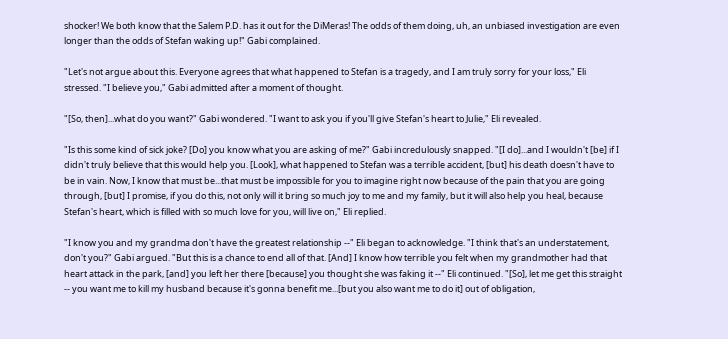shocker! We both know that the Salem P.D. has it out for the DiMeras! The odds of them doing, uh, an unbiased investigation are even longer than the odds of Stefan waking up!" Gabi complained.

"Let's not argue about this. Everyone agrees that what happened to Stefan is a tragedy, and I am truly sorry for your loss," Eli stressed. "I believe you," Gabi admitted after a moment of thought.

"[So, then]...what do you want?" Gabi wondered. "I want to ask you if you'll give Stefan's heart to Julie," Eli revealed.

"Is this some kind of sick joke? [Do] you know what you are asking of me?" Gabi incredulously snapped. "[I do]...and I wouldn't [be] if I didn't truly believe that this would help you. [Look], what happened to Stefan was a terrible accident, [but] his death doesn't have to be in vain. Now, I know that must be...that must be impossible for you to imagine right now because of the pain that you are going through, [but] I promise, if you do this, not only will it bring so much joy to me and my family, but it will also help you heal, because Stefan's heart, which is filled with so much love for you, will live on," Eli replied.

"I know you and my grandma don't have the greatest relationship --" Eli began to acknowledge. "I think that's an understatement, don't you?" Gabi argued. "But this is a chance to end all of that. [And] I know how terrible you felt when my grandmother had that heart attack in the park, [and] you left her there [because] you thought she was faking it --" Eli continued. "[So], let me get this straight -- you want me to kill my husband because it's gonna benefit me...[but you also want me to do it] out of obligation,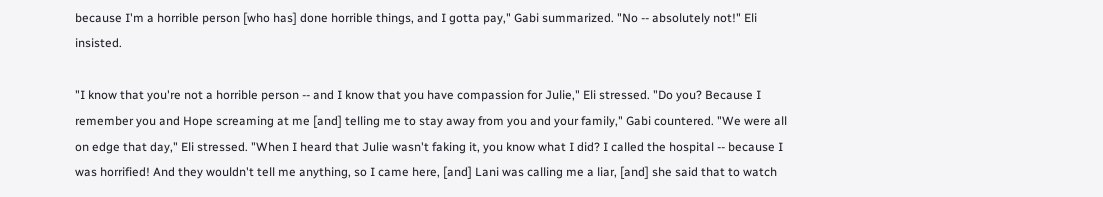because I'm a horrible person [who has] done horrible things, and I gotta pay," Gabi summarized. "No -- absolutely not!" Eli insisted.

"I know that you're not a horrible person -- and I know that you have compassion for Julie," Eli stressed. "Do you? Because I remember you and Hope screaming at me [and] telling me to stay away from you and your family," Gabi countered. "We were all on edge that day," Eli stressed. "When I heard that Julie wasn't faking it, you know what I did? I called the hospital -- because I was horrified! And they wouldn't tell me anything, so I came here, [and] Lani was calling me a liar, [and] she said that to watch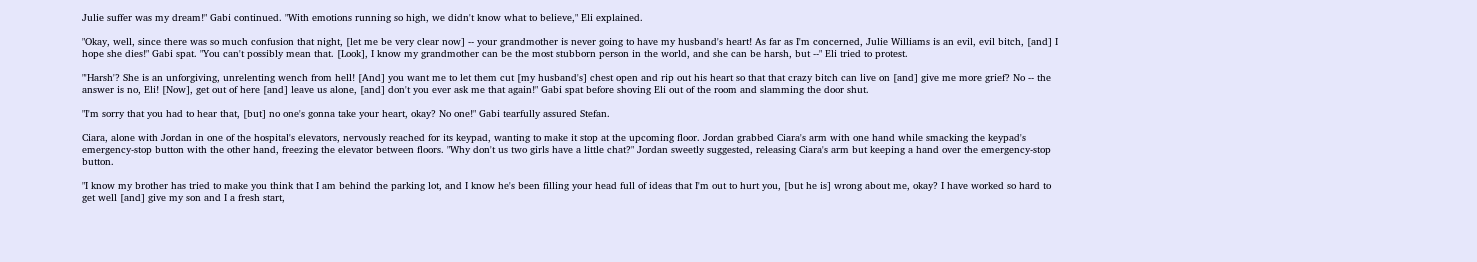Julie suffer was my dream!" Gabi continued. "With emotions running so high, we didn't know what to believe," Eli explained.

"Okay, well, since there was so much confusion that night, [let me be very clear now] -- your grandmother is never going to have my husband's heart! As far as I'm concerned, Julie Williams is an evil, evil bitch, [and] I hope she dies!" Gabi spat. "You can't possibly mean that. [Look], I know my grandmother can be the most stubborn person in the world, and she can be harsh, but --" Eli tried to protest.

"'Harsh'? She is an unforgiving, unrelenting wench from hell! [And] you want me to let them cut [my husband's] chest open and rip out his heart so that that crazy bitch can live on [and] give me more grief? No -- the answer is no, Eli! [Now], get out of here [and] leave us alone, [and] don't you ever ask me that again!" Gabi spat before shoving Eli out of the room and slamming the door shut.

"I'm sorry that you had to hear that, [but] no one's gonna take your heart, okay? No one!" Gabi tearfully assured Stefan.

Ciara, alone with Jordan in one of the hospital's elevators, nervously reached for its keypad, wanting to make it stop at the upcoming floor. Jordan grabbed Ciara's arm with one hand while smacking the keypad's emergency-stop button with the other hand, freezing the elevator between floors. "Why don't us two girls have a little chat?" Jordan sweetly suggested, releasing Ciara's arm but keeping a hand over the emergency-stop button.

"I know my brother has tried to make you think that I am behind the parking lot, and I know he's been filling your head full of ideas that I'm out to hurt you, [but he is] wrong about me, okay? I have worked so hard to get well [and] give my son and I a fresh start,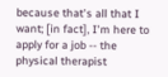because that's all that I want; [in fact], I'm here to apply for a job -- the physical therapist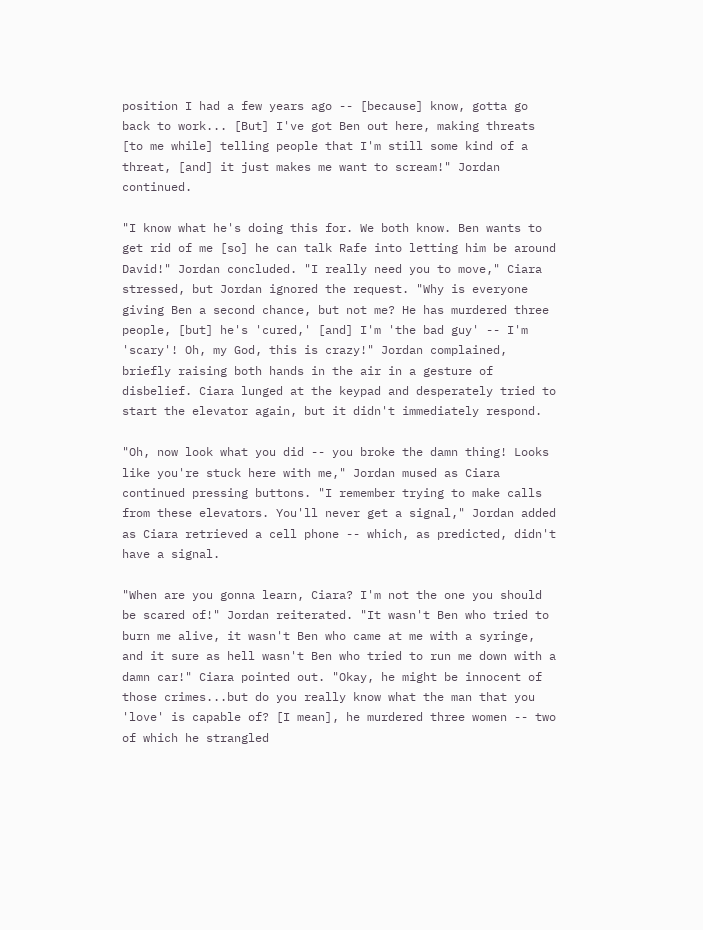position I had a few years ago -- [because] know, gotta go back to work... [But] I've got Ben out here, making threats [to me while] telling people that I'm still some kind of a threat, [and] it just makes me want to scream!" Jordan continued.

"I know what he's doing this for. We both know. Ben wants to get rid of me [so] he can talk Rafe into letting him be around David!" Jordan concluded. "I really need you to move," Ciara stressed, but Jordan ignored the request. "Why is everyone giving Ben a second chance, but not me? He has murdered three people, [but] he's 'cured,' [and] I'm 'the bad guy' -- I'm 'scary'! Oh, my God, this is crazy!" Jordan complained, briefly raising both hands in the air in a gesture of disbelief. Ciara lunged at the keypad and desperately tried to start the elevator again, but it didn't immediately respond.

"Oh, now look what you did -- you broke the damn thing! Looks like you're stuck here with me," Jordan mused as Ciara continued pressing buttons. "I remember trying to make calls from these elevators. You'll never get a signal," Jordan added as Ciara retrieved a cell phone -- which, as predicted, didn't have a signal.

"When are you gonna learn, Ciara? I'm not the one you should be scared of!" Jordan reiterated. "It wasn't Ben who tried to burn me alive, it wasn't Ben who came at me with a syringe, and it sure as hell wasn't Ben who tried to run me down with a damn car!" Ciara pointed out. "Okay, he might be innocent of those crimes...but do you really know what the man that you 'love' is capable of? [I mean], he murdered three women -- two of which he strangled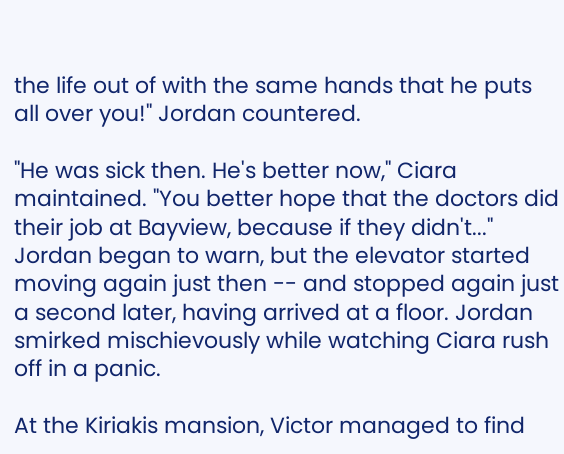the life out of with the same hands that he puts all over you!" Jordan countered.

"He was sick then. He's better now," Ciara maintained. "You better hope that the doctors did their job at Bayview, because if they didn't..." Jordan began to warn, but the elevator started moving again just then -- and stopped again just a second later, having arrived at a floor. Jordan smirked mischievously while watching Ciara rush off in a panic.

At the Kiriakis mansion, Victor managed to find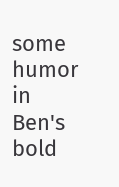some humor in Ben's bold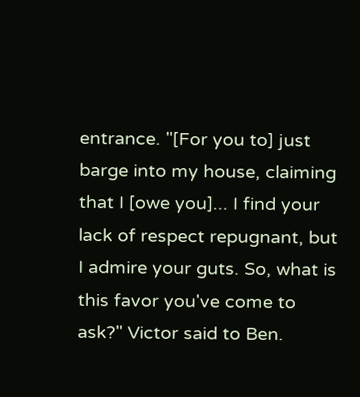entrance. "[For you to] just barge into my house, claiming that I [owe you]... I find your lack of respect repugnant, but I admire your guts. So, what is this favor you've come to ask?" Victor said to Ben.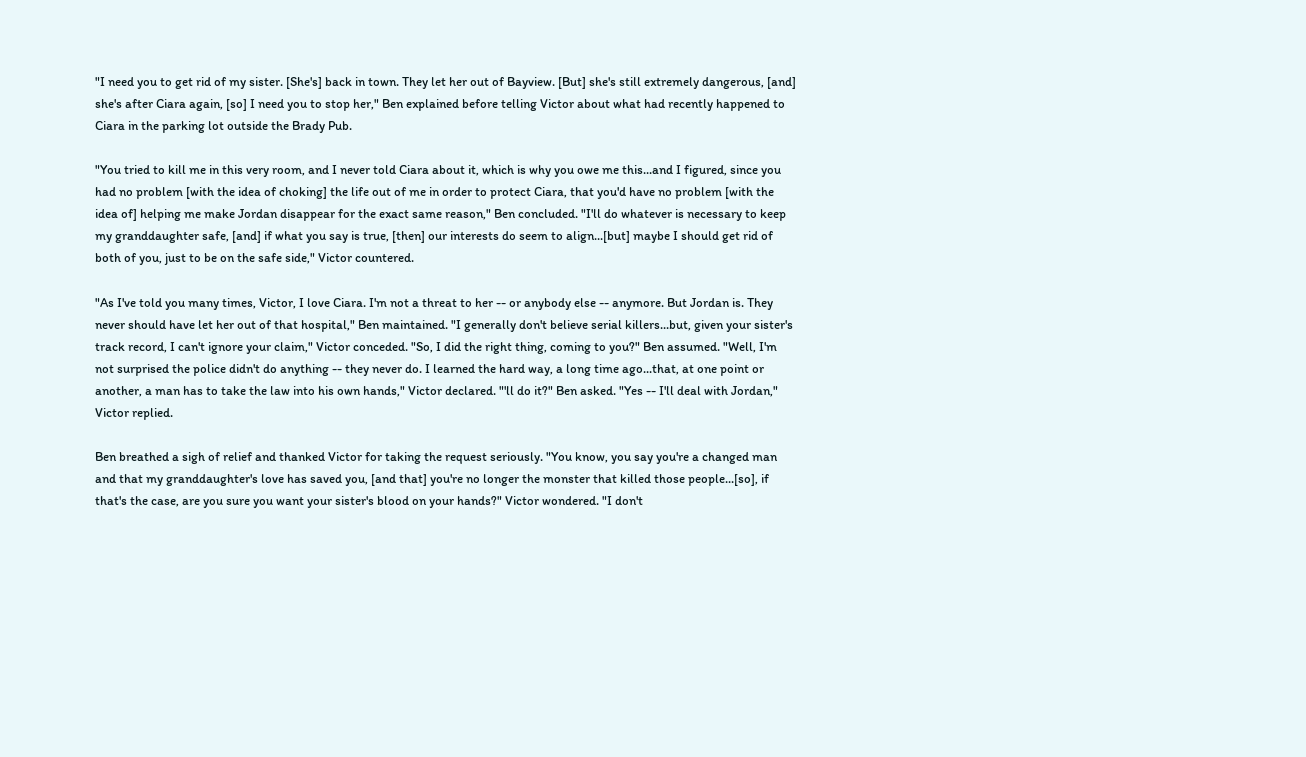"I need you to get rid of my sister. [She's] back in town. They let her out of Bayview. [But] she's still extremely dangerous, [and] she's after Ciara again, [so] I need you to stop her," Ben explained before telling Victor about what had recently happened to Ciara in the parking lot outside the Brady Pub.

"You tried to kill me in this very room, and I never told Ciara about it, which is why you owe me this...and I figured, since you had no problem [with the idea of choking] the life out of me in order to protect Ciara, that you'd have no problem [with the idea of] helping me make Jordan disappear for the exact same reason," Ben concluded. "I'll do whatever is necessary to keep my granddaughter safe, [and] if what you say is true, [then] our interests do seem to align...[but] maybe I should get rid of both of you, just to be on the safe side," Victor countered.

"As I've told you many times, Victor, I love Ciara. I'm not a threat to her -- or anybody else -- anymore. But Jordan is. They never should have let her out of that hospital," Ben maintained. "I generally don't believe serial killers...but, given your sister's track record, I can't ignore your claim," Victor conceded. "So, I did the right thing, coming to you?" Ben assumed. "Well, I'm not surprised the police didn't do anything -- they never do. I learned the hard way, a long time ago...that, at one point or another, a man has to take the law into his own hands," Victor declared. "'ll do it?" Ben asked. "Yes -- I'll deal with Jordan," Victor replied.

Ben breathed a sigh of relief and thanked Victor for taking the request seriously. "You know, you say you're a changed man and that my granddaughter's love has saved you, [and that] you're no longer the monster that killed those people...[so], if that's the case, are you sure you want your sister's blood on your hands?" Victor wondered. "I don't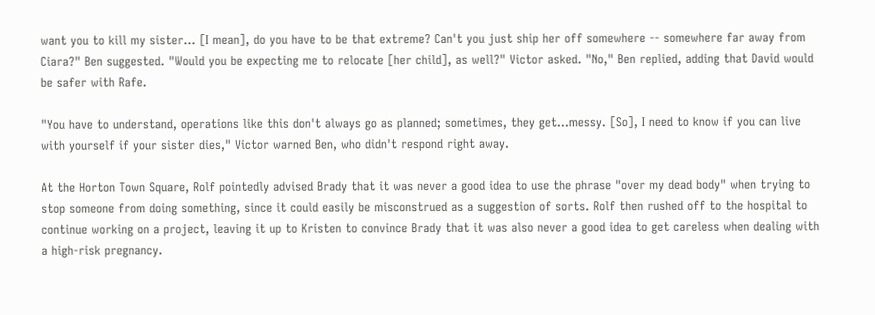want you to kill my sister... [I mean], do you have to be that extreme? Can't you just ship her off somewhere -- somewhere far away from Ciara?" Ben suggested. "Would you be expecting me to relocate [her child], as well?" Victor asked. "No," Ben replied, adding that David would be safer with Rafe.

"You have to understand, operations like this don't always go as planned; sometimes, they get...messy. [So], I need to know if you can live with yourself if your sister dies," Victor warned Ben, who didn't respond right away.

At the Horton Town Square, Rolf pointedly advised Brady that it was never a good idea to use the phrase "over my dead body" when trying to stop someone from doing something, since it could easily be misconstrued as a suggestion of sorts. Rolf then rushed off to the hospital to continue working on a project, leaving it up to Kristen to convince Brady that it was also never a good idea to get careless when dealing with a high-risk pregnancy.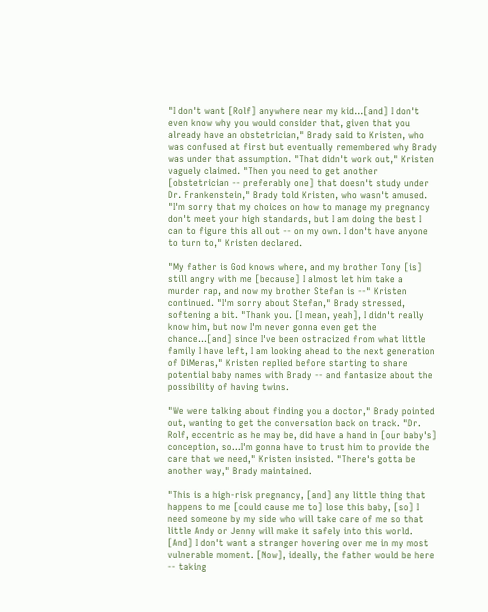"I don't want [Rolf] anywhere near my kid...[and] I don't even know why you would consider that, given that you already have an obstetrician," Brady said to Kristen, who was confused at first but eventually remembered why Brady was under that assumption. "That didn't work out," Kristen vaguely claimed. "Then you need to get another [obstetrician -- preferably one] that doesn't study under Dr. Frankenstein," Brady told Kristen, who wasn't amused. "I'm sorry that my choices on how to manage my pregnancy don't meet your high standards, but I am doing the best I can to figure this all out -- on my own. I don't have anyone to turn to," Kristen declared.

"My father is God knows where, and my brother Tony [is] still angry with me [because] I almost let him take a murder rap, and now my brother Stefan is --" Kristen continued. "I'm sorry about Stefan," Brady stressed, softening a bit. "Thank you. [I mean, yeah], I didn't really know him, but now I'm never gonna even get the chance...[and] since I've been ostracized from what little family I have left, I am looking ahead to the next generation of DiMeras," Kristen replied before starting to share potential baby names with Brady -- and fantasize about the possibility of having twins.

"We were talking about finding you a doctor," Brady pointed out, wanting to get the conversation back on track. "Dr. Rolf, eccentric as he may be, did have a hand in [our baby's] conception, so...I'm gonna have to trust him to provide the care that we need," Kristen insisted. "There's gotta be another way," Brady maintained.

"This is a high-risk pregnancy, [and] any little thing that happens to me [could cause me to] lose this baby, [so] I need someone by my side who will take care of me so that little Andy or Jenny will make it safely into this world. [And] I don't want a stranger hovering over me in my most vulnerable moment. [Now], ideally, the father would be here -- taking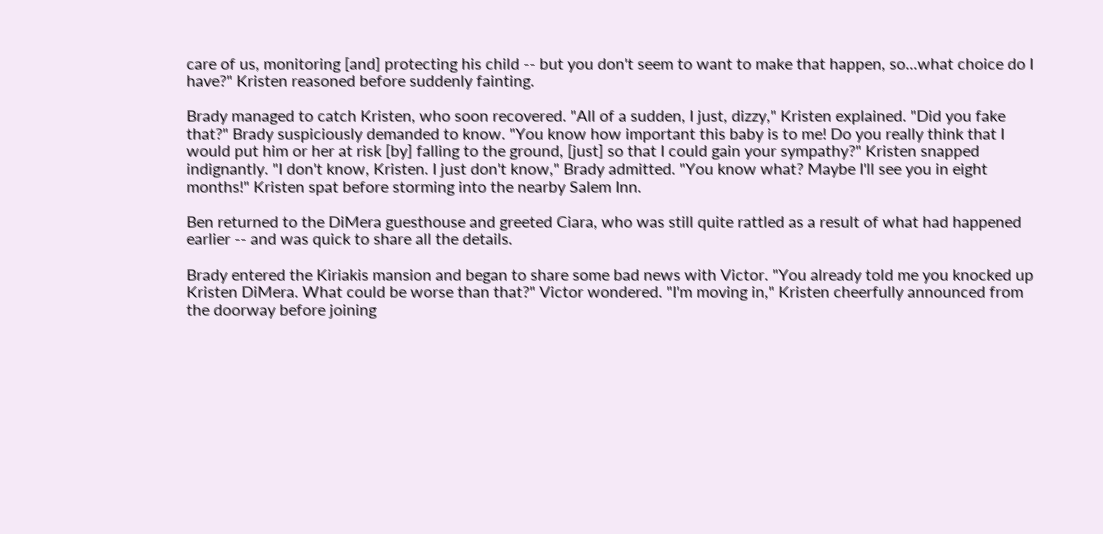care of us, monitoring [and] protecting his child -- but you don't seem to want to make that happen, so...what choice do I have?" Kristen reasoned before suddenly fainting.

Brady managed to catch Kristen, who soon recovered. "All of a sudden, I just, dizzy," Kristen explained. "Did you fake that?" Brady suspiciously demanded to know. "You know how important this baby is to me! Do you really think that I would put him or her at risk [by] falling to the ground, [just] so that I could gain your sympathy?" Kristen snapped indignantly. "I don't know, Kristen. I just don't know," Brady admitted. "You know what? Maybe I'll see you in eight months!" Kristen spat before storming into the nearby Salem Inn.

Ben returned to the DiMera guesthouse and greeted Ciara, who was still quite rattled as a result of what had happened earlier -- and was quick to share all the details.

Brady entered the Kiriakis mansion and began to share some bad news with Victor. "You already told me you knocked up Kristen DiMera. What could be worse than that?" Victor wondered. "I'm moving in," Kristen cheerfully announced from the doorway before joining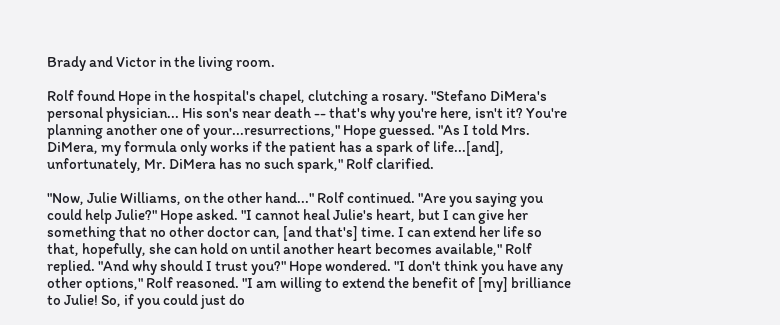Brady and Victor in the living room.

Rolf found Hope in the hospital's chapel, clutching a rosary. "Stefano DiMera's personal physician... His son's near death -- that's why you're here, isn't it? You're planning another one of your...resurrections," Hope guessed. "As I told Mrs. DiMera, my formula only works if the patient has a spark of life...[and], unfortunately, Mr. DiMera has no such spark," Rolf clarified.

"Now, Julie Williams, on the other hand..." Rolf continued. "Are you saying you could help Julie?" Hope asked. "I cannot heal Julie's heart, but I can give her something that no other doctor can, [and that's] time. I can extend her life so that, hopefully, she can hold on until another heart becomes available," Rolf replied. "And why should I trust you?" Hope wondered. "I don't think you have any other options," Rolf reasoned. "I am willing to extend the benefit of [my] brilliance to Julie! So, if you could just do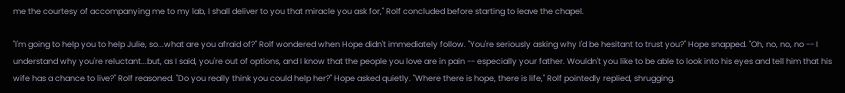me the courtesy of accompanying me to my lab, I shall deliver to you that miracle you ask for," Rolf concluded before starting to leave the chapel.

"I'm going to help you to help Julie, so...what are you afraid of?" Rolf wondered when Hope didn't immediately follow. "You're seriously asking why I'd be hesitant to trust you?" Hope snapped. "Oh, no, no, no -- I understand why you're reluctant...but, as I said, you're out of options, and I know that the people you love are in pain -- especially your father. Wouldn't you like to be able to look into his eyes and tell him that his wife has a chance to live?" Rolf reasoned. "Do you really think you could help her?" Hope asked quietly. "Where there is hope, there is life," Rolf pointedly replied, shrugging.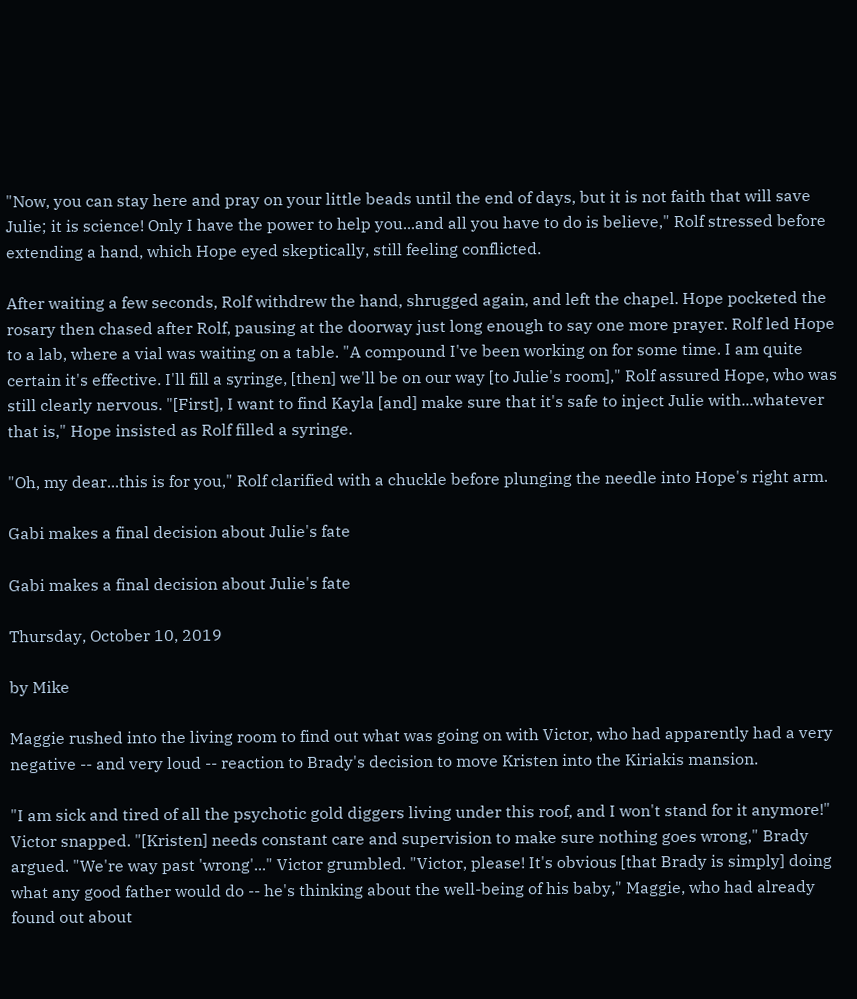"Now, you can stay here and pray on your little beads until the end of days, but it is not faith that will save Julie; it is science! Only I have the power to help you...and all you have to do is believe," Rolf stressed before extending a hand, which Hope eyed skeptically, still feeling conflicted.

After waiting a few seconds, Rolf withdrew the hand, shrugged again, and left the chapel. Hope pocketed the rosary then chased after Rolf, pausing at the doorway just long enough to say one more prayer. Rolf led Hope to a lab, where a vial was waiting on a table. "A compound I've been working on for some time. I am quite certain it's effective. I'll fill a syringe, [then] we'll be on our way [to Julie's room]," Rolf assured Hope, who was still clearly nervous. "[First], I want to find Kayla [and] make sure that it's safe to inject Julie with...whatever that is," Hope insisted as Rolf filled a syringe.

"Oh, my dear...this is for you," Rolf clarified with a chuckle before plunging the needle into Hope's right arm.

Gabi makes a final decision about Julie's fate

Gabi makes a final decision about Julie's fate

Thursday, October 10, 2019

by Mike

Maggie rushed into the living room to find out what was going on with Victor, who had apparently had a very negative -- and very loud -- reaction to Brady's decision to move Kristen into the Kiriakis mansion.

"I am sick and tired of all the psychotic gold diggers living under this roof, and I won't stand for it anymore!" Victor snapped. "[Kristen] needs constant care and supervision to make sure nothing goes wrong," Brady argued. "We're way past 'wrong'..." Victor grumbled. "Victor, please! It's obvious [that Brady is simply] doing what any good father would do -- he's thinking about the well-being of his baby," Maggie, who had already found out about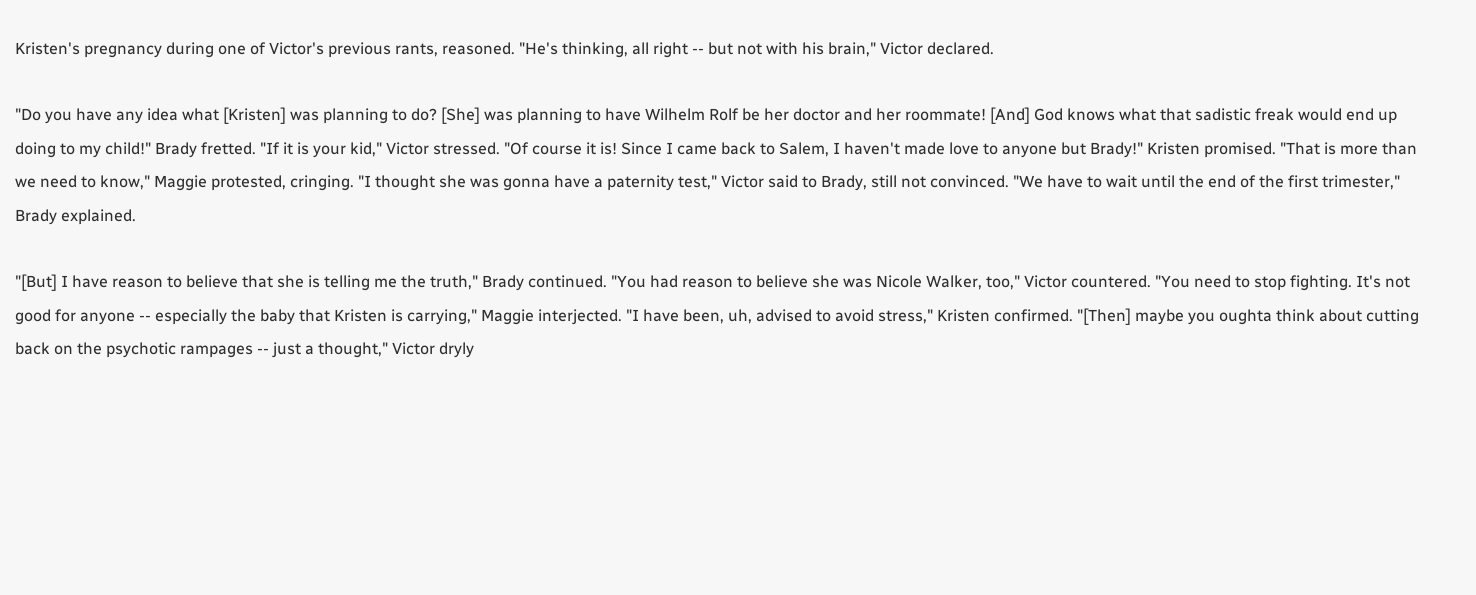Kristen's pregnancy during one of Victor's previous rants, reasoned. "He's thinking, all right -- but not with his brain," Victor declared.

"Do you have any idea what [Kristen] was planning to do? [She] was planning to have Wilhelm Rolf be her doctor and her roommate! [And] God knows what that sadistic freak would end up doing to my child!" Brady fretted. "If it is your kid," Victor stressed. "Of course it is! Since I came back to Salem, I haven't made love to anyone but Brady!" Kristen promised. "That is more than we need to know," Maggie protested, cringing. "I thought she was gonna have a paternity test," Victor said to Brady, still not convinced. "We have to wait until the end of the first trimester," Brady explained.

"[But] I have reason to believe that she is telling me the truth," Brady continued. "You had reason to believe she was Nicole Walker, too," Victor countered. "You need to stop fighting. It's not good for anyone -- especially the baby that Kristen is carrying," Maggie interjected. "I have been, uh, advised to avoid stress," Kristen confirmed. "[Then] maybe you oughta think about cutting back on the psychotic rampages -- just a thought," Victor dryly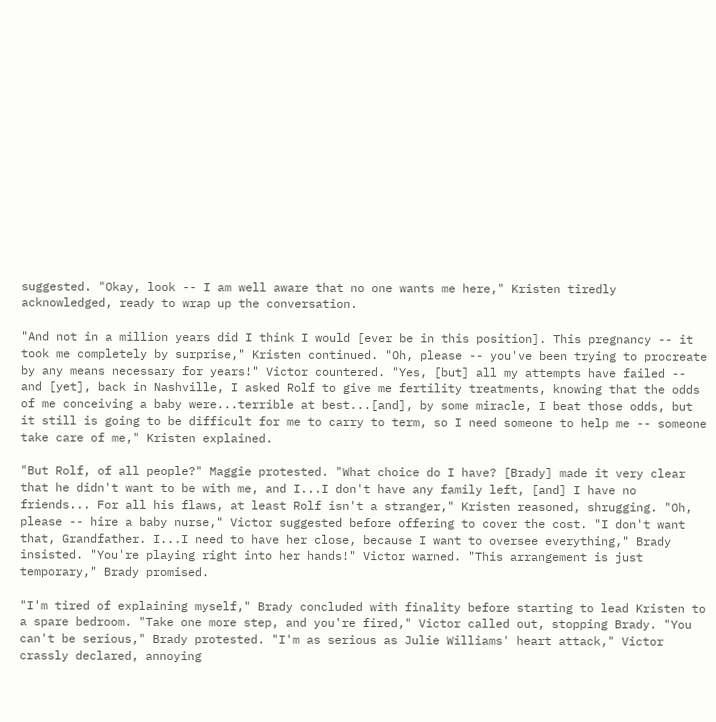suggested. "Okay, look -- I am well aware that no one wants me here," Kristen tiredly acknowledged, ready to wrap up the conversation.

"And not in a million years did I think I would [ever be in this position]. This pregnancy -- it took me completely by surprise," Kristen continued. "Oh, please -- you've been trying to procreate by any means necessary for years!" Victor countered. "Yes, [but] all my attempts have failed -- and [yet], back in Nashville, I asked Rolf to give me fertility treatments, knowing that the odds of me conceiving a baby were...terrible at best...[and], by some miracle, I beat those odds, but it still is going to be difficult for me to carry to term, so I need someone to help me -- someone take care of me," Kristen explained.

"But Rolf, of all people?" Maggie protested. "What choice do I have? [Brady] made it very clear that he didn't want to be with me, and I...I don't have any family left, [and] I have no friends... For all his flaws, at least Rolf isn't a stranger," Kristen reasoned, shrugging. "Oh, please -- hire a baby nurse," Victor suggested before offering to cover the cost. "I don't want that, Grandfather. I...I need to have her close, because I want to oversee everything," Brady insisted. "You're playing right into her hands!" Victor warned. "This arrangement is just temporary," Brady promised.

"I'm tired of explaining myself," Brady concluded with finality before starting to lead Kristen to a spare bedroom. "Take one more step, and you're fired," Victor called out, stopping Brady. "You can't be serious," Brady protested. "I'm as serious as Julie Williams' heart attack," Victor crassly declared, annoying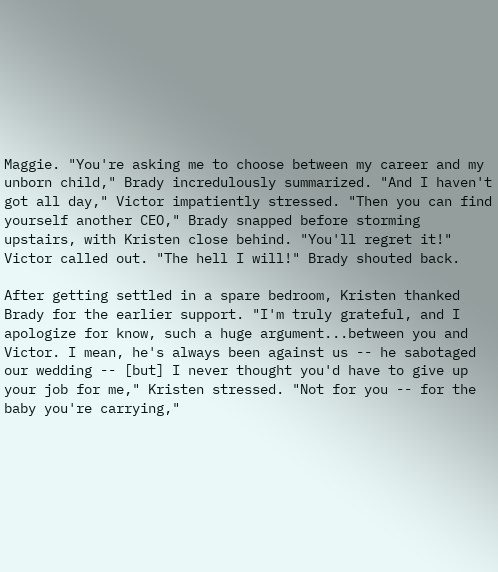Maggie. "You're asking me to choose between my career and my unborn child," Brady incredulously summarized. "And I haven't got all day," Victor impatiently stressed. "Then you can find yourself another CEO," Brady snapped before storming upstairs, with Kristen close behind. "You'll regret it!" Victor called out. "The hell I will!" Brady shouted back.

After getting settled in a spare bedroom, Kristen thanked Brady for the earlier support. "I'm truly grateful, and I apologize for know, such a huge argument...between you and Victor. I mean, he's always been against us -- he sabotaged our wedding -- [but] I never thought you'd have to give up your job for me," Kristen stressed. "Not for you -- for the baby you're carrying,"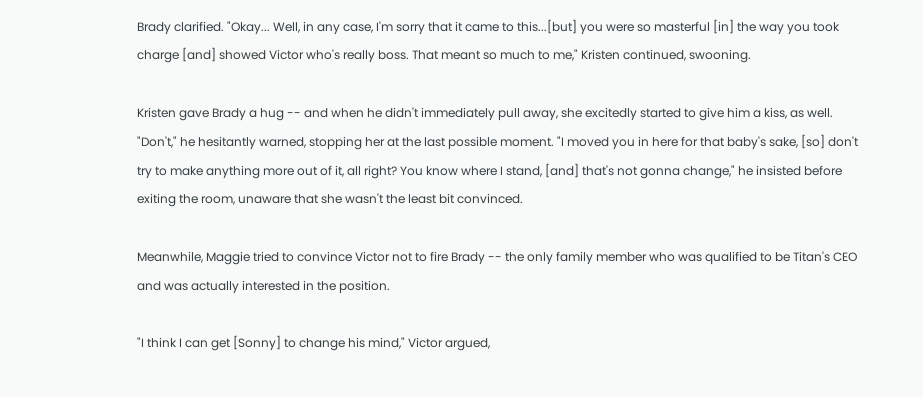Brady clarified. "Okay... Well, in any case, I'm sorry that it came to this...[but] you were so masterful [in] the way you took charge [and] showed Victor who's really boss. That meant so much to me," Kristen continued, swooning.

Kristen gave Brady a hug -- and when he didn't immediately pull away, she excitedly started to give him a kiss, as well. "Don't," he hesitantly warned, stopping her at the last possible moment. "I moved you in here for that baby's sake, [so] don't try to make anything more out of it, all right? You know where I stand, [and] that's not gonna change," he insisted before exiting the room, unaware that she wasn't the least bit convinced.

Meanwhile, Maggie tried to convince Victor not to fire Brady -- the only family member who was qualified to be Titan's CEO and was actually interested in the position.

"I think I can get [Sonny] to change his mind," Victor argued,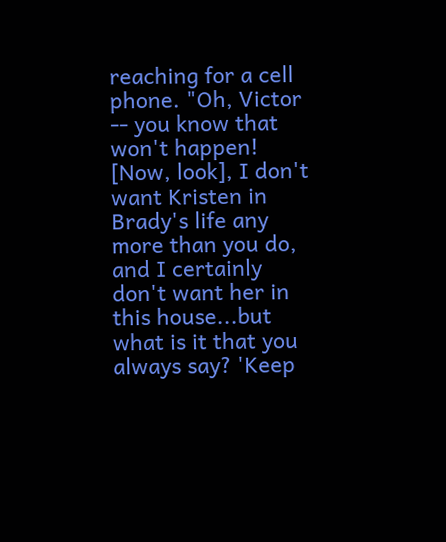reaching for a cell phone. "Oh, Victor -- you know that won't happen! [Now, look], I don't want Kristen in Brady's life any more than you do, and I certainly don't want her in this house...but what is it that you always say? 'Keep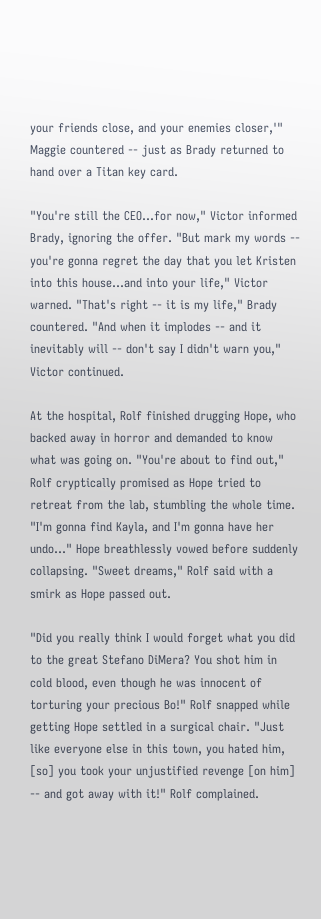your friends close, and your enemies closer,'" Maggie countered -- just as Brady returned to hand over a Titan key card.

"You're still the CEO...for now," Victor informed Brady, ignoring the offer. "But mark my words -- you're gonna regret the day that you let Kristen into this house...and into your life," Victor warned. "That's right -- it is my life," Brady countered. "And when it implodes -- and it inevitably will -- don't say I didn't warn you," Victor continued.

At the hospital, Rolf finished drugging Hope, who backed away in horror and demanded to know what was going on. "You're about to find out," Rolf cryptically promised as Hope tried to retreat from the lab, stumbling the whole time. "I'm gonna find Kayla, and I'm gonna have her undo..." Hope breathlessly vowed before suddenly collapsing. "Sweet dreams," Rolf said with a smirk as Hope passed out.

"Did you really think I would forget what you did to the great Stefano DiMera? You shot him in cold blood, even though he was innocent of torturing your precious Bo!" Rolf snapped while getting Hope settled in a surgical chair. "Just like everyone else in this town, you hated him, [so] you took your unjustified revenge [on him] -- and got away with it!" Rolf complained.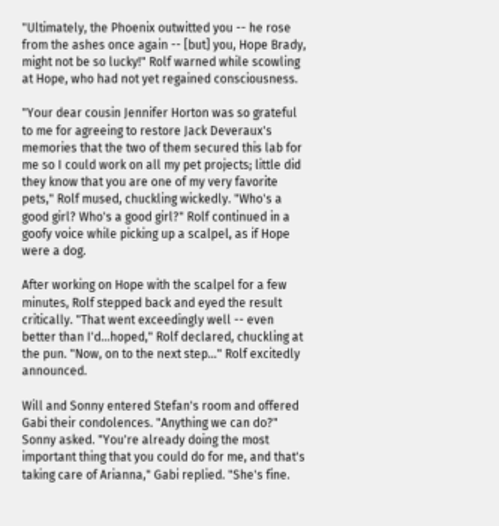"Ultimately, the Phoenix outwitted you -- he rose from the ashes once again -- [but] you, Hope Brady, might not be so lucky!" Rolf warned while scowling at Hope, who had not yet regained consciousness.

"Your dear cousin Jennifer Horton was so grateful to me for agreeing to restore Jack Deveraux's memories that the two of them secured this lab for me so I could work on all my pet projects; little did they know that you are one of my very favorite pets," Rolf mused, chuckling wickedly. "Who's a good girl? Who's a good girl?" Rolf continued in a goofy voice while picking up a scalpel, as if Hope were a dog.

After working on Hope with the scalpel for a few minutes, Rolf stepped back and eyed the result critically. "That went exceedingly well -- even better than I'd...hoped," Rolf declared, chuckling at the pun. "Now, on to the next step..." Rolf excitedly announced.

Will and Sonny entered Stefan's room and offered Gabi their condolences. "Anything we can do?" Sonny asked. "You're already doing the most important thing that you could do for me, and that's taking care of Arianna," Gabi replied. "She's fine.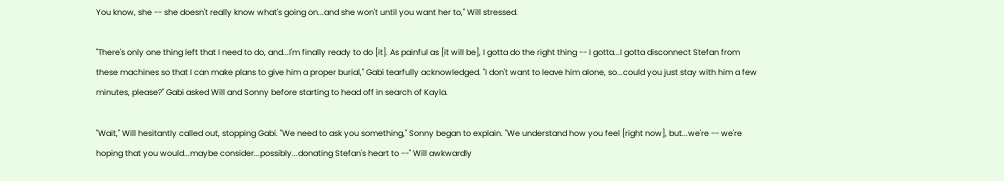You know, she -- she doesn't really know what's going on...and she won't until you want her to," Will stressed.

"There's only one thing left that I need to do, and...I'm finally ready to do [it]. As painful as [it will be], I gotta do the right thing -- I gotta...I gotta disconnect Stefan from these machines so that I can make plans to give him a proper burial," Gabi tearfully acknowledged. "I don't want to leave him alone, so...could you just stay with him a few minutes, please?" Gabi asked Will and Sonny before starting to head off in search of Kayla.

"Wait," Will hesitantly called out, stopping Gabi. "We need to ask you something," Sonny began to explain. "We understand how you feel [right now], but...we're -- we're hoping that you would...maybe consider...possibly...donating Stefan's heart to --" Will awkwardly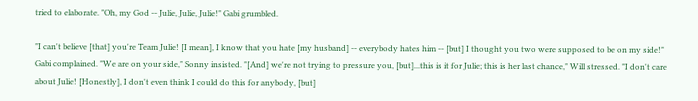tried to elaborate. "Oh, my God -- Julie, Julie, Julie!" Gabi grumbled.

"I can't believe [that] you're Team Julie! [I mean], I know that you hate [my husband] -- everybody hates him -- [but] I thought you two were supposed to be on my side!" Gabi complained. "We are on your side," Sonny insisted. "[And] we're not trying to pressure you, [but]...this is it for Julie; this is her last chance," Will stressed. "I don't care about Julie! [Honestly], I don't even think I could do this for anybody, [but]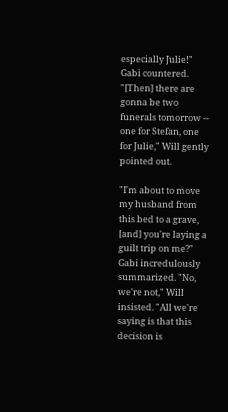especially Julie!" Gabi countered. "[Then] there are gonna be two funerals tomorrow -- one for Stefan, one for Julie," Will gently pointed out.

"I'm about to move my husband from this bed to a grave, [and] you're laying a guilt trip on me?" Gabi incredulously summarized. "No, we're not," Will insisted. "All we're saying is that this decision is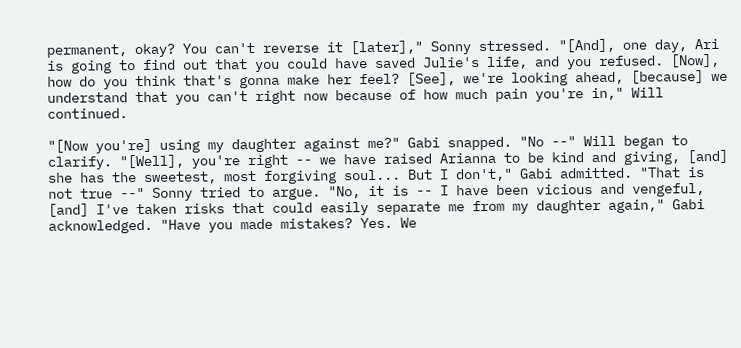permanent, okay? You can't reverse it [later]," Sonny stressed. "[And], one day, Ari is going to find out that you could have saved Julie's life, and you refused. [Now], how do you think that's gonna make her feel? [See], we're looking ahead, [because] we understand that you can't right now because of how much pain you're in," Will continued.

"[Now you're] using my daughter against me?" Gabi snapped. "No --" Will began to clarify. "[Well], you're right -- we have raised Arianna to be kind and giving, [and] she has the sweetest, most forgiving soul... But I don't," Gabi admitted. "That is not true --" Sonny tried to argue. "No, it is -- I have been vicious and vengeful, [and] I've taken risks that could easily separate me from my daughter again," Gabi acknowledged. "Have you made mistakes? Yes. We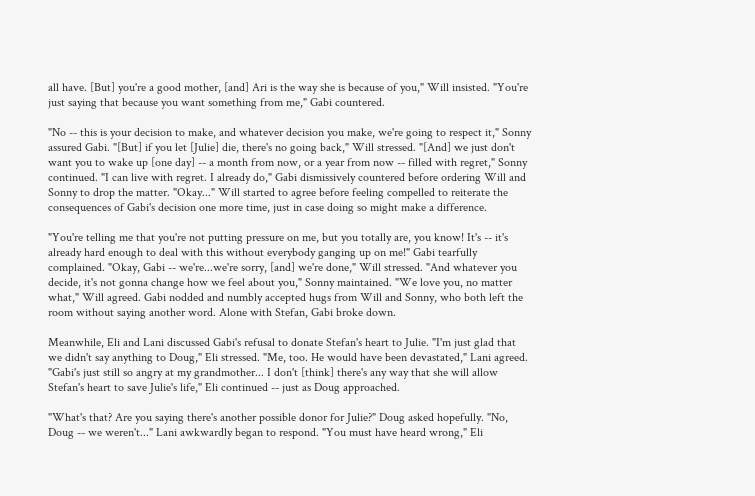all have. [But] you're a good mother, [and] Ari is the way she is because of you," Will insisted. "You're just saying that because you want something from me," Gabi countered.

"No -- this is your decision to make, and whatever decision you make, we're going to respect it," Sonny assured Gabi. "[But] if you let [Julie] die, there's no going back," Will stressed. "[And] we just don't want you to wake up [one day] -- a month from now, or a year from now -- filled with regret," Sonny continued. "I can live with regret. I already do," Gabi dismissively countered before ordering Will and Sonny to drop the matter. "Okay..." Will started to agree before feeling compelled to reiterate the consequences of Gabi's decision one more time, just in case doing so might make a difference.

"You're telling me that you're not putting pressure on me, but you totally are, you know! It's -- it's already hard enough to deal with this without everybody ganging up on me!" Gabi tearfully complained. "Okay, Gabi -- we're...we're sorry, [and] we're done," Will stressed. "And whatever you decide, it's not gonna change how we feel about you," Sonny maintained. "We love you, no matter what," Will agreed. Gabi nodded and numbly accepted hugs from Will and Sonny, who both left the room without saying another word. Alone with Stefan, Gabi broke down.

Meanwhile, Eli and Lani discussed Gabi's refusal to donate Stefan's heart to Julie. "I'm just glad that we didn't say anything to Doug," Eli stressed. "Me, too. He would have been devastated," Lani agreed. "Gabi's just still so angry at my grandmother... I don't [think] there's any way that she will allow Stefan's heart to save Julie's life," Eli continued -- just as Doug approached.

"What's that? Are you saying there's another possible donor for Julie?" Doug asked hopefully. "No, Doug -- we weren't..." Lani awkwardly began to respond. "You must have heard wrong," Eli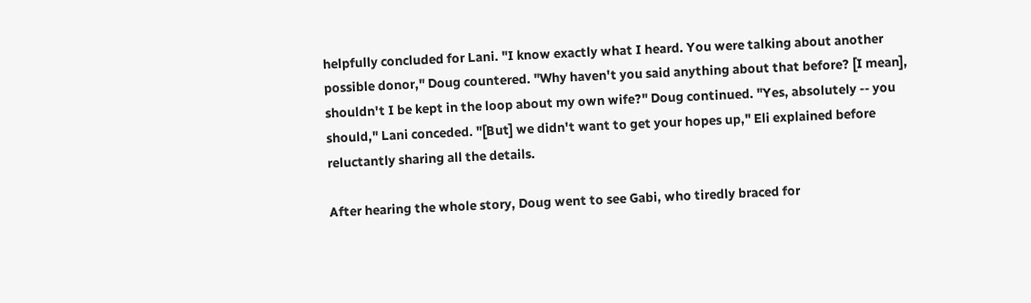helpfully concluded for Lani. "I know exactly what I heard. You were talking about another possible donor," Doug countered. "Why haven't you said anything about that before? [I mean], shouldn't I be kept in the loop about my own wife?" Doug continued. "Yes, absolutely -- you should," Lani conceded. "[But] we didn't want to get your hopes up," Eli explained before reluctantly sharing all the details.

After hearing the whole story, Doug went to see Gabi, who tiredly braced for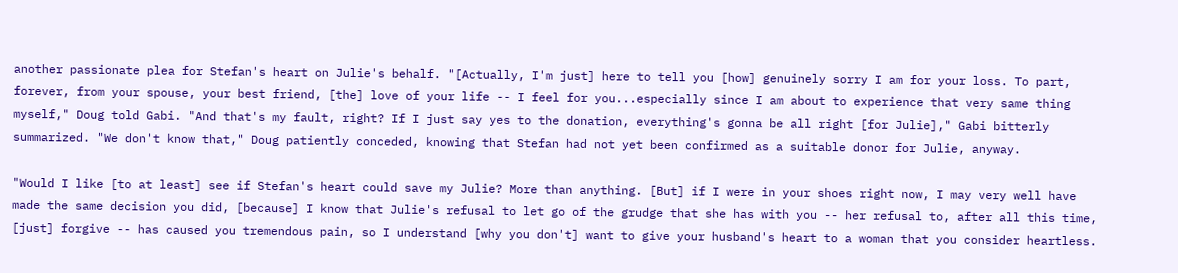another passionate plea for Stefan's heart on Julie's behalf. "[Actually, I'm just] here to tell you [how] genuinely sorry I am for your loss. To part, forever, from your spouse, your best friend, [the] love of your life -- I feel for you...especially since I am about to experience that very same thing myself," Doug told Gabi. "And that's my fault, right? If I just say yes to the donation, everything's gonna be all right [for Julie]," Gabi bitterly summarized. "We don't know that," Doug patiently conceded, knowing that Stefan had not yet been confirmed as a suitable donor for Julie, anyway.

"Would I like [to at least] see if Stefan's heart could save my Julie? More than anything. [But] if I were in your shoes right now, I may very well have made the same decision you did, [because] I know that Julie's refusal to let go of the grudge that she has with you -- her refusal to, after all this time, [just] forgive -- has caused you tremendous pain, so I understand [why you don't] want to give your husband's heart to a woman that you consider heartless.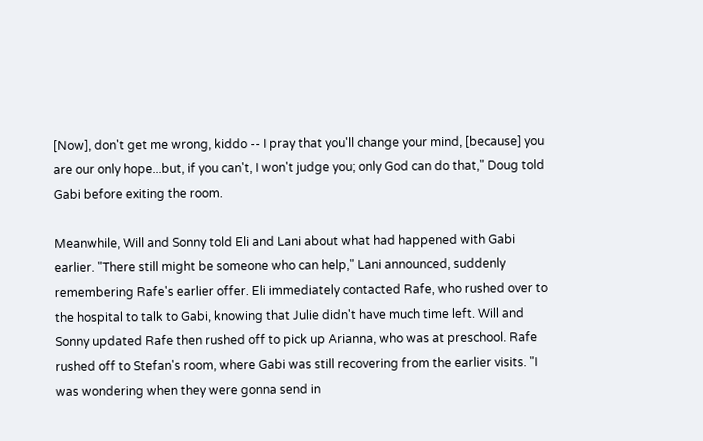[Now], don't get me wrong, kiddo -- I pray that you'll change your mind, [because] you are our only hope...but, if you can't, I won't judge you; only God can do that," Doug told Gabi before exiting the room.

Meanwhile, Will and Sonny told Eli and Lani about what had happened with Gabi earlier. "There still might be someone who can help," Lani announced, suddenly remembering Rafe's earlier offer. Eli immediately contacted Rafe, who rushed over to the hospital to talk to Gabi, knowing that Julie didn't have much time left. Will and Sonny updated Rafe then rushed off to pick up Arianna, who was at preschool. Rafe rushed off to Stefan's room, where Gabi was still recovering from the earlier visits. "I was wondering when they were gonna send in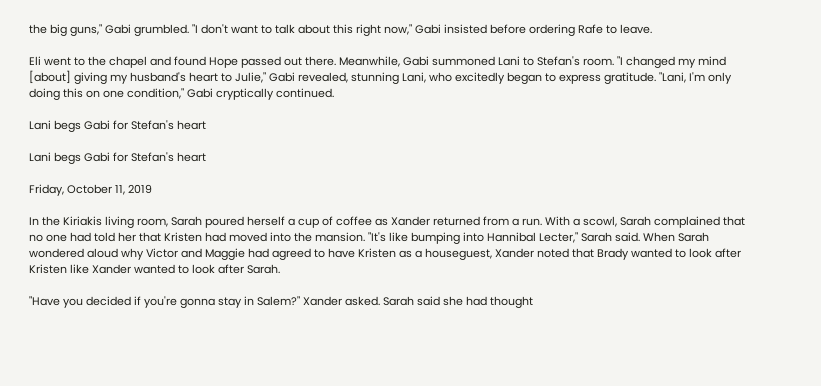the big guns," Gabi grumbled. "I don't want to talk about this right now," Gabi insisted before ordering Rafe to leave.

Eli went to the chapel and found Hope passed out there. Meanwhile, Gabi summoned Lani to Stefan's room. "I changed my mind [about] giving my husband's heart to Julie," Gabi revealed, stunning Lani, who excitedly began to express gratitude. "Lani, I'm only doing this on one condition," Gabi cryptically continued.

Lani begs Gabi for Stefan's heart

Lani begs Gabi for Stefan's heart

Friday, October 11, 2019

In the Kiriakis living room, Sarah poured herself a cup of coffee as Xander returned from a run. With a scowl, Sarah complained that no one had told her that Kristen had moved into the mansion. "It's like bumping into Hannibal Lecter," Sarah said. When Sarah wondered aloud why Victor and Maggie had agreed to have Kristen as a houseguest, Xander noted that Brady wanted to look after Kristen like Xander wanted to look after Sarah.

"Have you decided if you're gonna stay in Salem?" Xander asked. Sarah said she had thought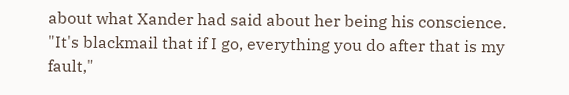about what Xander had said about her being his conscience. "It's blackmail that if I go, everything you do after that is my fault,"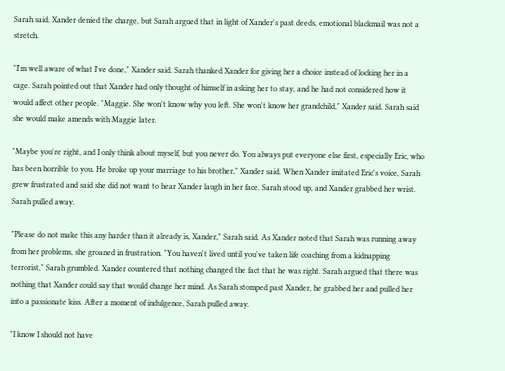Sarah said. Xander denied the charge, but Sarah argued that in light of Xander's past deeds, emotional blackmail was not a stretch.

"I'm well aware of what I've done," Xander said. Sarah thanked Xander for giving her a choice instead of locking her in a cage. Sarah pointed out that Xander had only thought of himself in asking her to stay, and he had not considered how it would affect other people. "Maggie. She won't know why you left. She won't know her grandchild," Xander said. Sarah said she would make amends with Maggie later.

"Maybe you're right, and I only think about myself, but you never do. You always put everyone else first, especially Eric, who has been horrible to you. He broke up your marriage to his brother," Xander said. When Xander imitated Eric's voice, Sarah grew frustrated and said she did not want to hear Xander laugh in her face. Sarah stood up, and Xander grabbed her wrist. Sarah pulled away.

"Please do not make this any harder than it already is, Xander," Sarah said. As Xander noted that Sarah was running away from her problems, she groaned in frustration. "You haven't lived until you've taken life coaching from a kidnapping terrorist," Sarah grumbled. Xander countered that nothing changed the fact that he was right. Sarah argued that there was nothing that Xander could say that would change her mind. As Sarah stomped past Xander, he grabbed her and pulled her into a passionate kiss. After a moment of indulgence, Sarah pulled away.

"I know I should not have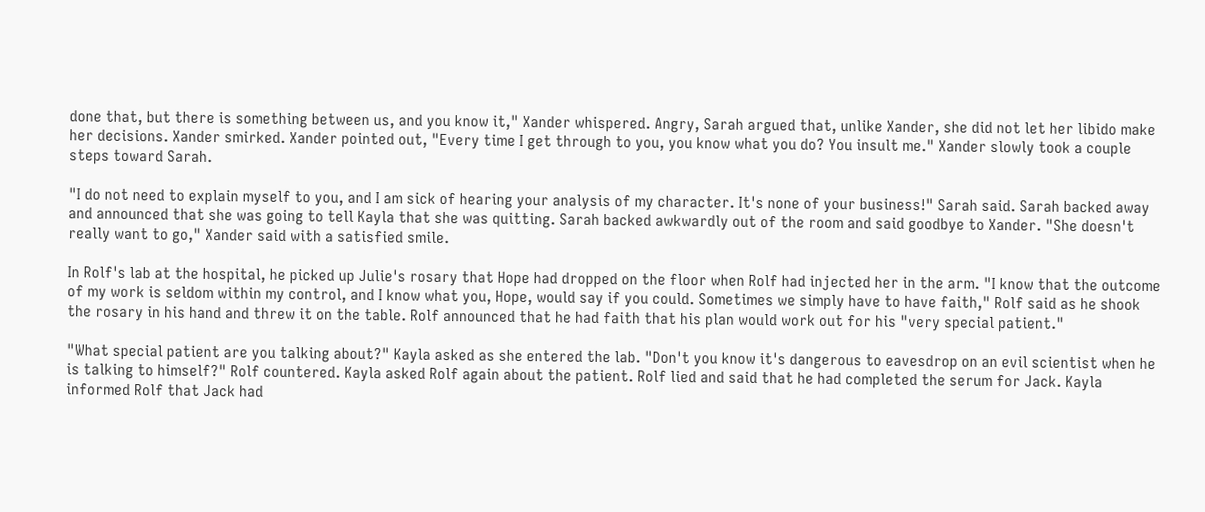done that, but there is something between us, and you know it," Xander whispered. Angry, Sarah argued that, unlike Xander, she did not let her libido make her decisions. Xander smirked. Xander pointed out, "Every time I get through to you, you know what you do? You insult me." Xander slowly took a couple steps toward Sarah.

"I do not need to explain myself to you, and I am sick of hearing your analysis of my character. It's none of your business!" Sarah said. Sarah backed away and announced that she was going to tell Kayla that she was quitting. Sarah backed awkwardly out of the room and said goodbye to Xander. "She doesn't really want to go," Xander said with a satisfied smile.

In Rolf's lab at the hospital, he picked up Julie's rosary that Hope had dropped on the floor when Rolf had injected her in the arm. "I know that the outcome of my work is seldom within my control, and I know what you, Hope, would say if you could. Sometimes we simply have to have faith," Rolf said as he shook the rosary in his hand and threw it on the table. Rolf announced that he had faith that his plan would work out for his "very special patient."

"What special patient are you talking about?" Kayla asked as she entered the lab. "Don't you know it's dangerous to eavesdrop on an evil scientist when he is talking to himself?" Rolf countered. Kayla asked Rolf again about the patient. Rolf lied and said that he had completed the serum for Jack. Kayla informed Rolf that Jack had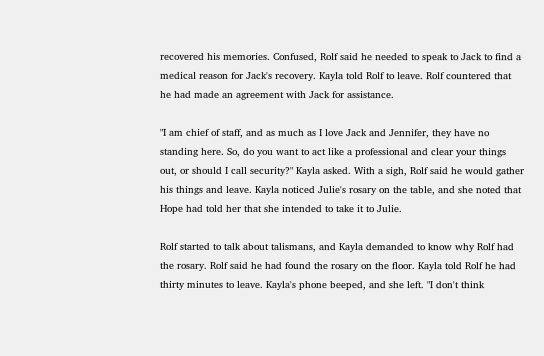recovered his memories. Confused, Rolf said he needed to speak to Jack to find a medical reason for Jack's recovery. Kayla told Rolf to leave. Rolf countered that he had made an agreement with Jack for assistance.

"I am chief of staff, and as much as I love Jack and Jennifer, they have no standing here. So, do you want to act like a professional and clear your things out, or should I call security?" Kayla asked. With a sigh, Rolf said he would gather his things and leave. Kayla noticed Julie's rosary on the table, and she noted that Hope had told her that she intended to take it to Julie.

Rolf started to talk about talismans, and Kayla demanded to know why Rolf had the rosary. Rolf said he had found the rosary on the floor. Kayla told Rolf he had thirty minutes to leave. Kayla's phone beeped, and she left. "I don't think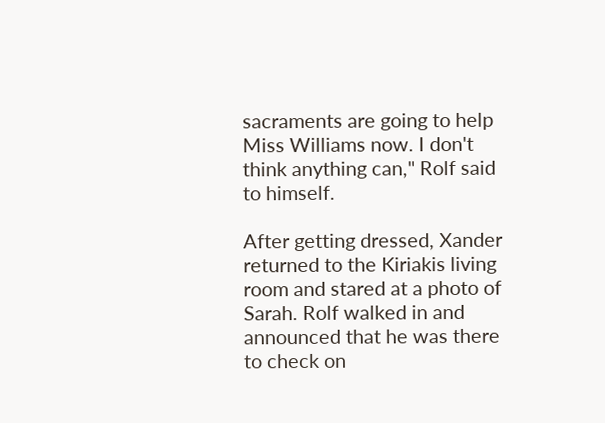sacraments are going to help Miss Williams now. I don't think anything can," Rolf said to himself.

After getting dressed, Xander returned to the Kiriakis living room and stared at a photo of Sarah. Rolf walked in and announced that he was there to check on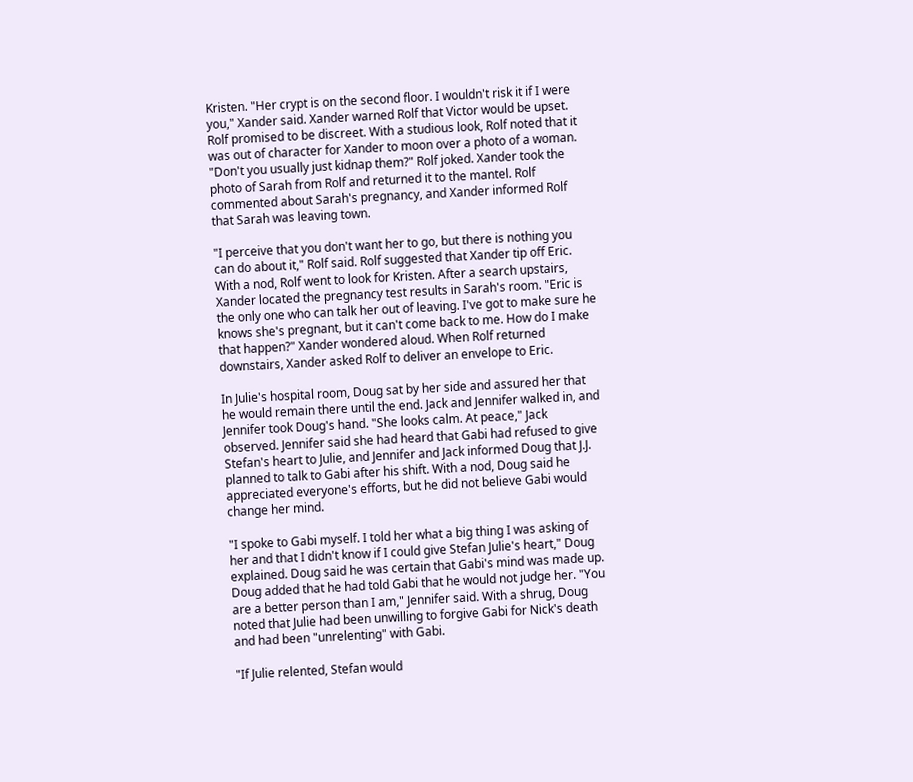Kristen. "Her crypt is on the second floor. I wouldn't risk it if I were you," Xander said. Xander warned Rolf that Victor would be upset. Rolf promised to be discreet. With a studious look, Rolf noted that it was out of character for Xander to moon over a photo of a woman. "Don't you usually just kidnap them?" Rolf joked. Xander took the photo of Sarah from Rolf and returned it to the mantel. Rolf commented about Sarah's pregnancy, and Xander informed Rolf that Sarah was leaving town.

"I perceive that you don't want her to go, but there is nothing you can do about it," Rolf said. Rolf suggested that Xander tip off Eric. With a nod, Rolf went to look for Kristen. After a search upstairs, Xander located the pregnancy test results in Sarah's room. "Eric is the only one who can talk her out of leaving. I've got to make sure he knows she's pregnant, but it can't come back to me. How do I make that happen?" Xander wondered aloud. When Rolf returned downstairs, Xander asked Rolf to deliver an envelope to Eric.

In Julie's hospital room, Doug sat by her side and assured her that he would remain there until the end. Jack and Jennifer walked in, and Jennifer took Doug's hand. "She looks calm. At peace," Jack observed. Jennifer said she had heard that Gabi had refused to give Stefan's heart to Julie, and Jennifer and Jack informed Doug that J.J. planned to talk to Gabi after his shift. With a nod, Doug said he appreciated everyone's efforts, but he did not believe Gabi would change her mind.

"I spoke to Gabi myself. I told her what a big thing I was asking of her and that I didn't know if I could give Stefan Julie's heart," Doug explained. Doug said he was certain that Gabi's mind was made up. Doug added that he had told Gabi that he would not judge her. "You are a better person than I am," Jennifer said. With a shrug, Doug noted that Julie had been unwilling to forgive Gabi for Nick's death and had been "unrelenting" with Gabi.

"If Julie relented, Stefan would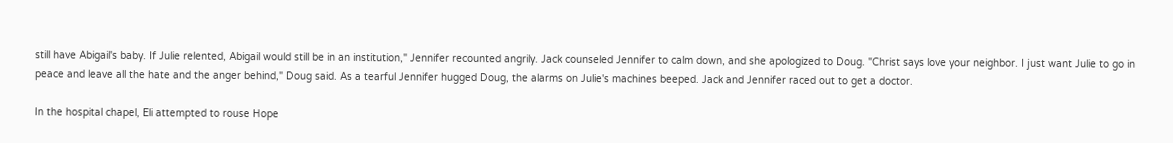still have Abigail's baby. If Julie relented, Abigail would still be in an institution," Jennifer recounted angrily. Jack counseled Jennifer to calm down, and she apologized to Doug. "Christ says love your neighbor. I just want Julie to go in peace and leave all the hate and the anger behind," Doug said. As a tearful Jennifer hugged Doug, the alarms on Julie's machines beeped. Jack and Jennifer raced out to get a doctor.

In the hospital chapel, Eli attempted to rouse Hope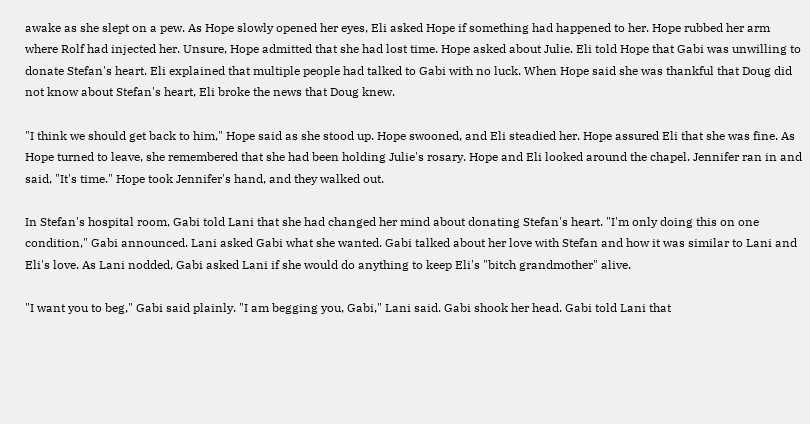awake as she slept on a pew. As Hope slowly opened her eyes, Eli asked Hope if something had happened to her. Hope rubbed her arm where Rolf had injected her. Unsure, Hope admitted that she had lost time. Hope asked about Julie. Eli told Hope that Gabi was unwilling to donate Stefan's heart. Eli explained that multiple people had talked to Gabi with no luck. When Hope said she was thankful that Doug did not know about Stefan's heart, Eli broke the news that Doug knew.

"I think we should get back to him," Hope said as she stood up. Hope swooned, and Eli steadied her. Hope assured Eli that she was fine. As Hope turned to leave, she remembered that she had been holding Julie's rosary. Hope and Eli looked around the chapel. Jennifer ran in and said, "It's time." Hope took Jennifer's hand, and they walked out.

In Stefan's hospital room, Gabi told Lani that she had changed her mind about donating Stefan's heart. "I'm only doing this on one condition," Gabi announced. Lani asked Gabi what she wanted. Gabi talked about her love with Stefan and how it was similar to Lani and Eli's love. As Lani nodded, Gabi asked Lani if she would do anything to keep Eli's "bitch grandmother" alive.

"I want you to beg," Gabi said plainly. "I am begging you, Gabi," Lani said. Gabi shook her head. Gabi told Lani that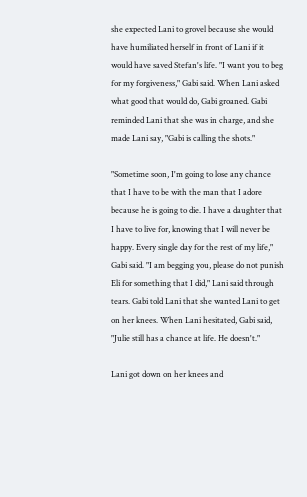she expected Lani to grovel because she would have humiliated herself in front of Lani if it would have saved Stefan's life. "I want you to beg for my forgiveness," Gabi said. When Lani asked what good that would do, Gabi groaned. Gabi reminded Lani that she was in charge, and she made Lani say, "Gabi is calling the shots."

"Sometime soon, I'm going to lose any chance that I have to be with the man that I adore because he is going to die. I have a daughter that I have to live for, knowing that I will never be happy. Every single day for the rest of my life," Gabi said. "I am begging you, please do not punish Eli for something that I did," Lani said through tears. Gabi told Lani that she wanted Lani to get on her knees. When Lani hesitated, Gabi said, "Julie still has a chance at life. He doesn't."

Lani got down on her knees and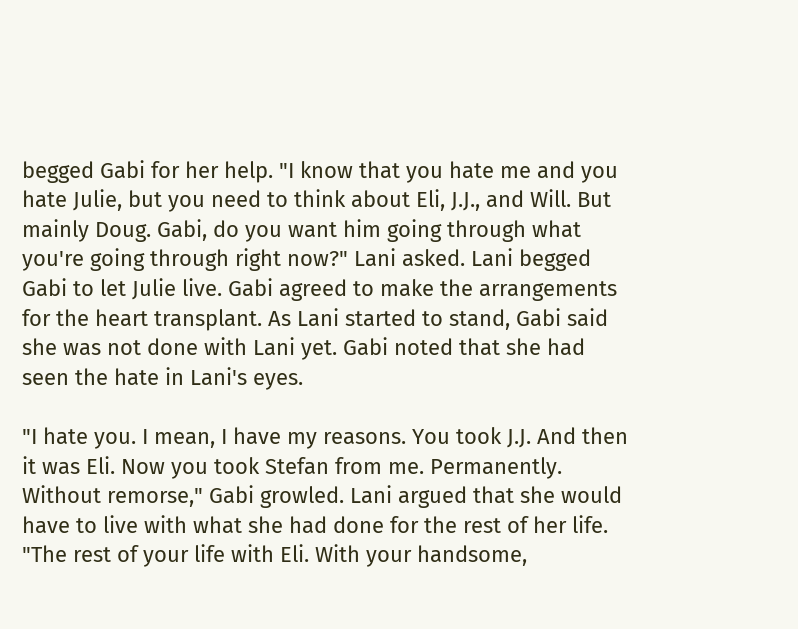begged Gabi for her help. "I know that you hate me and you hate Julie, but you need to think about Eli, J.J., and Will. But mainly Doug. Gabi, do you want him going through what you're going through right now?" Lani asked. Lani begged Gabi to let Julie live. Gabi agreed to make the arrangements for the heart transplant. As Lani started to stand, Gabi said she was not done with Lani yet. Gabi noted that she had seen the hate in Lani's eyes.

"I hate you. I mean, I have my reasons. You took J.J. And then it was Eli. Now you took Stefan from me. Permanently. Without remorse," Gabi growled. Lani argued that she would have to live with what she had done for the rest of her life. "The rest of your life with Eli. With your handsome,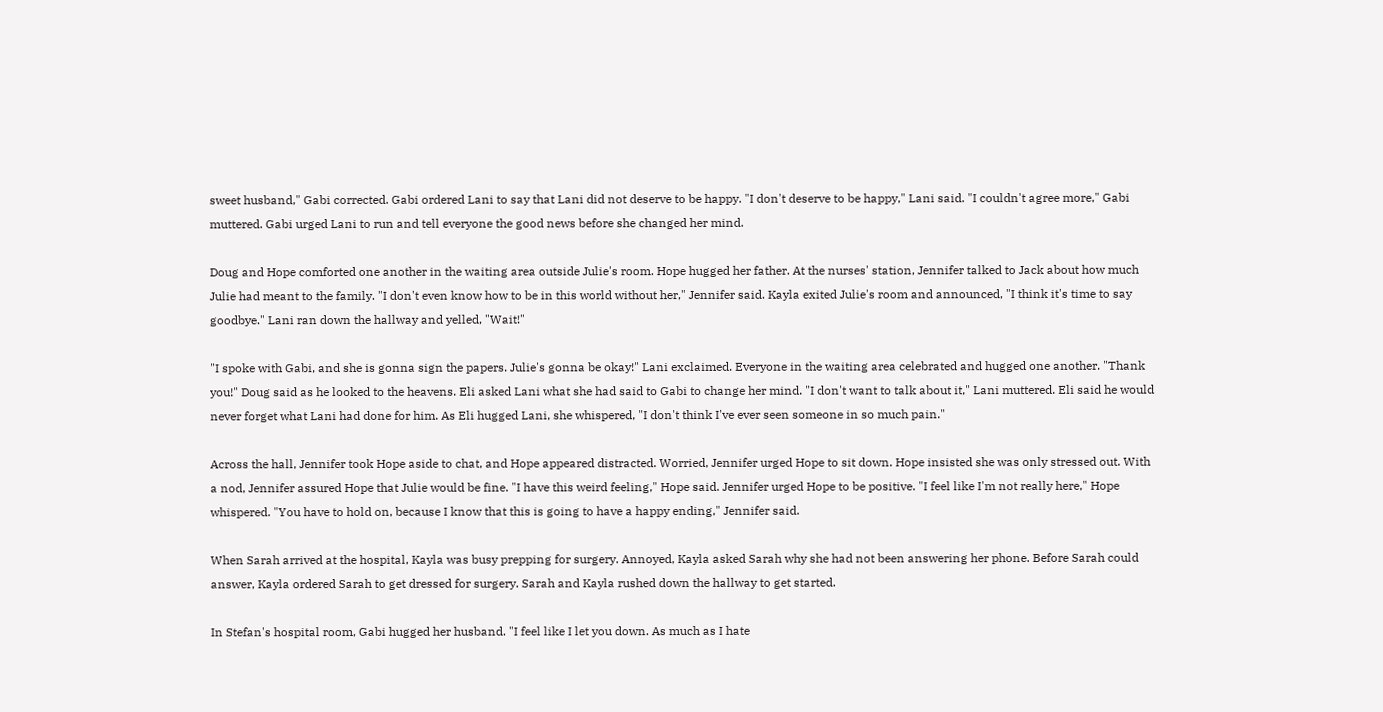sweet husband," Gabi corrected. Gabi ordered Lani to say that Lani did not deserve to be happy. "I don't deserve to be happy," Lani said. "I couldn't agree more," Gabi muttered. Gabi urged Lani to run and tell everyone the good news before she changed her mind.

Doug and Hope comforted one another in the waiting area outside Julie's room. Hope hugged her father. At the nurses' station, Jennifer talked to Jack about how much Julie had meant to the family. "I don't even know how to be in this world without her," Jennifer said. Kayla exited Julie's room and announced, "I think it's time to say goodbye." Lani ran down the hallway and yelled, "Wait!"

"I spoke with Gabi, and she is gonna sign the papers. Julie's gonna be okay!" Lani exclaimed. Everyone in the waiting area celebrated and hugged one another. "Thank you!" Doug said as he looked to the heavens. Eli asked Lani what she had said to Gabi to change her mind. "I don't want to talk about it," Lani muttered. Eli said he would never forget what Lani had done for him. As Eli hugged Lani, she whispered, "I don't think I've ever seen someone in so much pain."

Across the hall, Jennifer took Hope aside to chat, and Hope appeared distracted. Worried, Jennifer urged Hope to sit down. Hope insisted she was only stressed out. With a nod, Jennifer assured Hope that Julie would be fine. "I have this weird feeling," Hope said. Jennifer urged Hope to be positive. "I feel like I'm not really here," Hope whispered. "You have to hold on, because I know that this is going to have a happy ending," Jennifer said.

When Sarah arrived at the hospital, Kayla was busy prepping for surgery. Annoyed, Kayla asked Sarah why she had not been answering her phone. Before Sarah could answer, Kayla ordered Sarah to get dressed for surgery. Sarah and Kayla rushed down the hallway to get started.

In Stefan's hospital room, Gabi hugged her husband. "I feel like I let you down. As much as I hate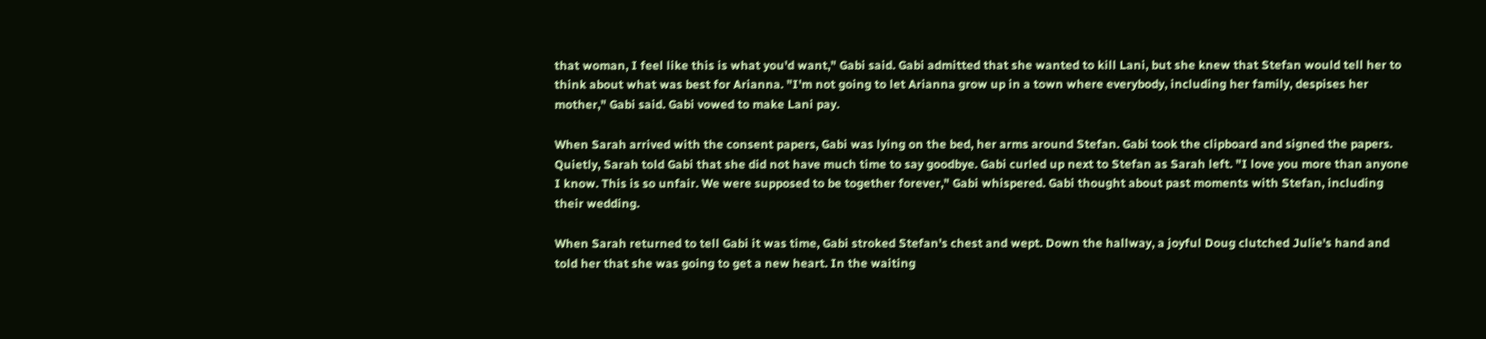that woman, I feel like this is what you'd want," Gabi said. Gabi admitted that she wanted to kill Lani, but she knew that Stefan would tell her to think about what was best for Arianna. "I'm not going to let Arianna grow up in a town where everybody, including her family, despises her mother," Gabi said. Gabi vowed to make Lani pay.

When Sarah arrived with the consent papers, Gabi was lying on the bed, her arms around Stefan. Gabi took the clipboard and signed the papers. Quietly, Sarah told Gabi that she did not have much time to say goodbye. Gabi curled up next to Stefan as Sarah left. "I love you more than anyone I know. This is so unfair. We were supposed to be together forever," Gabi whispered. Gabi thought about past moments with Stefan, including their wedding.

When Sarah returned to tell Gabi it was time, Gabi stroked Stefan's chest and wept. Down the hallway, a joyful Doug clutched Julie's hand and told her that she was going to get a new heart. In the waiting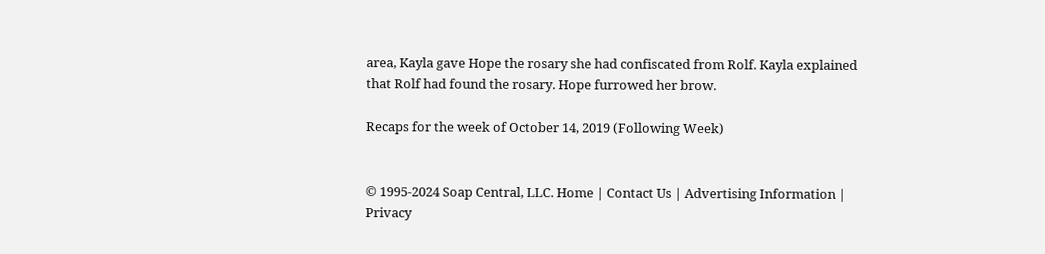area, Kayla gave Hope the rosary she had confiscated from Rolf. Kayla explained that Rolf had found the rosary. Hope furrowed her brow.

Recaps for the week of October 14, 2019 (Following Week)


© 1995-2024 Soap Central, LLC. Home | Contact Us | Advertising Information | Privacy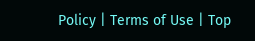Policy | Terms of Use | Top